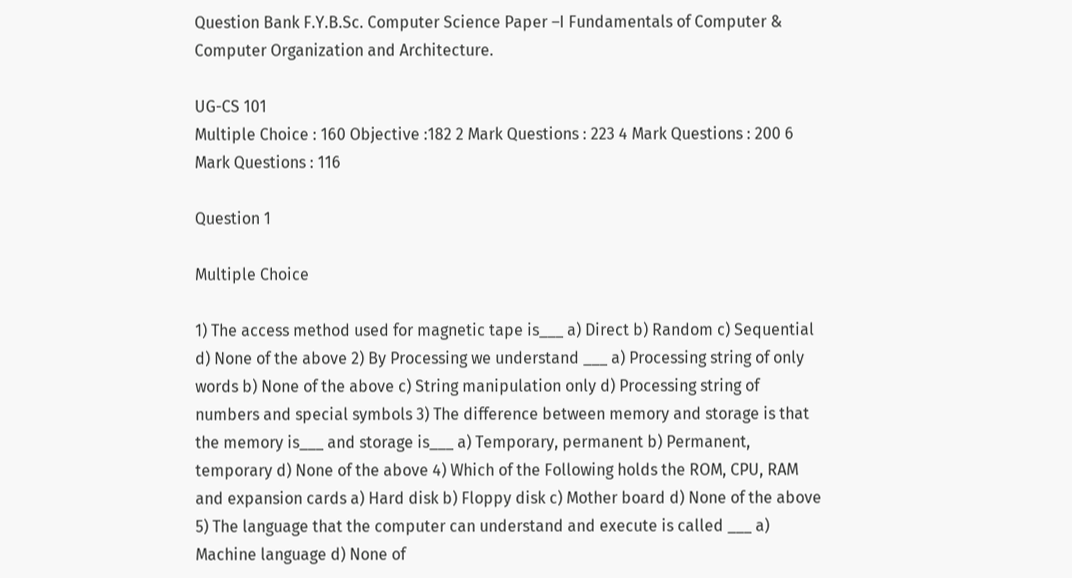Question Bank F.Y.B.Sc. Computer Science Paper –I Fundamentals of Computer & Computer Organization and Architecture.

UG-CS 101
Multiple Choice : 160 Objective :182 2 Mark Questions : 223 4 Mark Questions : 200 6 Mark Questions : 116

Question 1

Multiple Choice

1) The access method used for magnetic tape is___ a) Direct b) Random c) Sequential d) None of the above 2) By Processing we understand ___ a) Processing string of only words b) None of the above c) String manipulation only d) Processing string of numbers and special symbols 3) The difference between memory and storage is that the memory is___ and storage is___ a) Temporary, permanent b) Permanent, temporary d) None of the above 4) Which of the Following holds the ROM, CPU, RAM and expansion cards a) Hard disk b) Floppy disk c) Mother board d) None of the above 5) The language that the computer can understand and execute is called ___ a) Machine language d) None of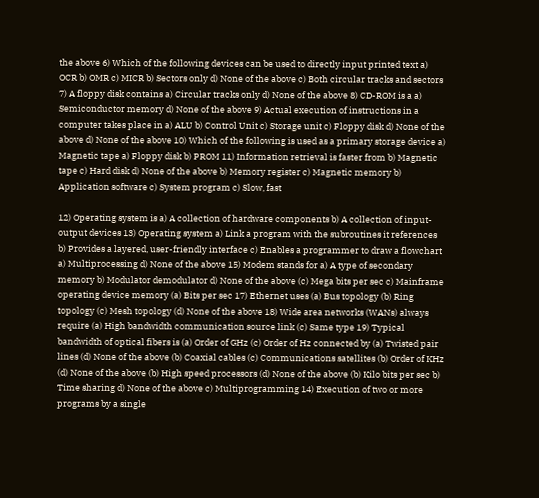the above 6) Which of the following devices can be used to directly input printed text a) OCR b) OMR c) MICR b) Sectors only d) None of the above c) Both circular tracks and sectors 7) A floppy disk contains a) Circular tracks only d) None of the above 8) CD-ROM is a a) Semiconductor memory d) None of the above 9) Actual execution of instructions in a computer takes place in a) ALU b) Control Unit c) Storage unit c) Floppy disk d) None of the above d) None of the above 10) Which of the following is used as a primary storage device a) Magnetic tape a) Floppy disk b) PROM 11) Information retrieval is faster from b) Magnetic tape c) Hard disk d) None of the above b) Memory register c) Magnetic memory b) Application software c) System program c) Slow, fast

12) Operating system is a) A collection of hardware components b) A collection of input-output devices 13) Operating system a) Link a program with the subroutines it references b) Provides a layered, user-friendly interface c) Enables a programmer to draw a flowchart a) Multiprocessing d) None of the above 15) Modem stands for a) A type of secondary memory b) Modulator demodulator d) None of the above (c) Mega bits per sec c) Mainframe operating device memory (a) Bits per sec 17) Ethernet uses (a) Bus topology (b) Ring topology (c) Mesh topology (d) None of the above 18) Wide area networks (WANs) always require (a) High bandwidth communication source link (c) Same type 19) Typical bandwidth of optical fibers is (a) Order of GHz (c) Order of Hz connected by (a) Twisted pair lines (d) None of the above (b) Coaxial cables (c) Communications satellites (b) Order of KHz (d) None of the above (b) High speed processors (d) None of the above (b) Kilo bits per sec b) Time sharing d) None of the above c) Multiprogramming 14) Execution of two or more programs by a single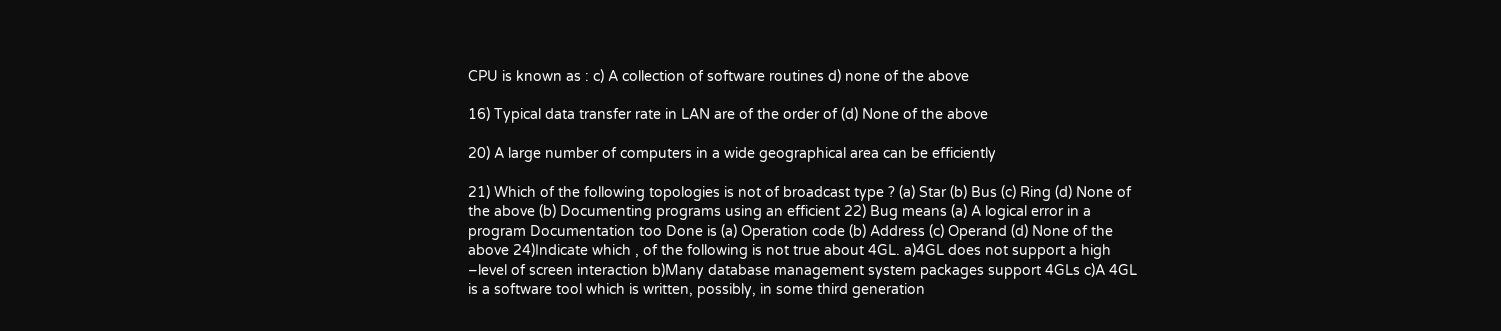CPU is known as : c) A collection of software routines d) none of the above

16) Typical data transfer rate in LAN are of the order of (d) None of the above

20) A large number of computers in a wide geographical area can be efficiently

21) Which of the following topologies is not of broadcast type ? (a) Star (b) Bus (c) Ring (d) None of the above (b) Documenting programs using an efficient 22) Bug means (a) A logical error in a program Documentation too Done is (a) Operation code (b) Address (c) Operand (d) None of the above 24)Indicate which , of the following is not true about 4GL. a)4GL does not support a high –level of screen interaction b)Many database management system packages support 4GLs c)A 4GL is a software tool which is written, possibly, in some third generation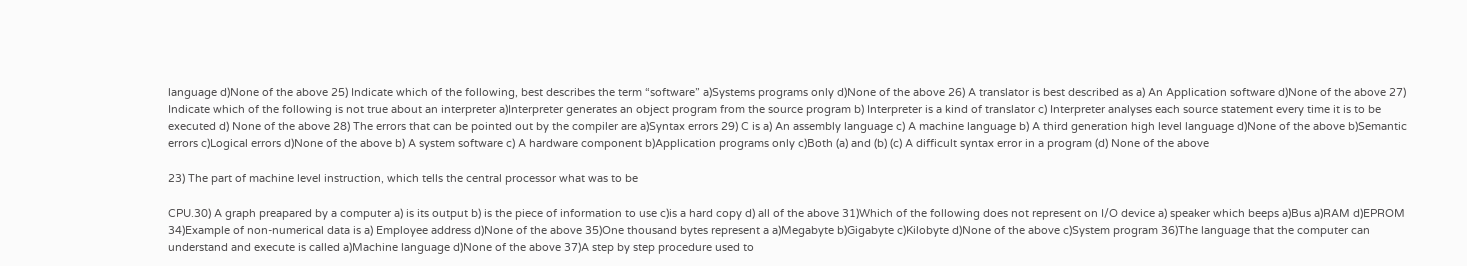language d)None of the above 25) Indicate which of the following, best describes the term “software” a)Systems programs only d)None of the above 26) A translator is best described as a) An Application software d)None of the above 27) Indicate which of the following is not true about an interpreter a)Interpreter generates an object program from the source program b) Interpreter is a kind of translator c) Interpreter analyses each source statement every time it is to be executed d) None of the above 28) The errors that can be pointed out by the compiler are a)Syntax errors 29) C is a) An assembly language c) A machine language b) A third generation high level language d)None of the above b)Semantic errors c)Logical errors d)None of the above b) A system software c) A hardware component b)Application programs only c)Both (a) and (b) (c) A difficult syntax error in a program (d) None of the above

23) The part of machine level instruction, which tells the central processor what was to be

CPU.30) A graph preapared by a computer a) is its output b) is the piece of information to use c)is a hard copy d) all of the above 31)Which of the following does not represent on I/O device a) speaker which beeps a)Bus a)RAM d)EPROM 34)Example of non-numerical data is a) Employee address d)None of the above 35)One thousand bytes represent a a)Megabyte b)Gigabyte c)Kilobyte d)None of the above c)System program 36)The language that the computer can understand and execute is called a)Machine language d)None of the above 37)A step by step procedure used to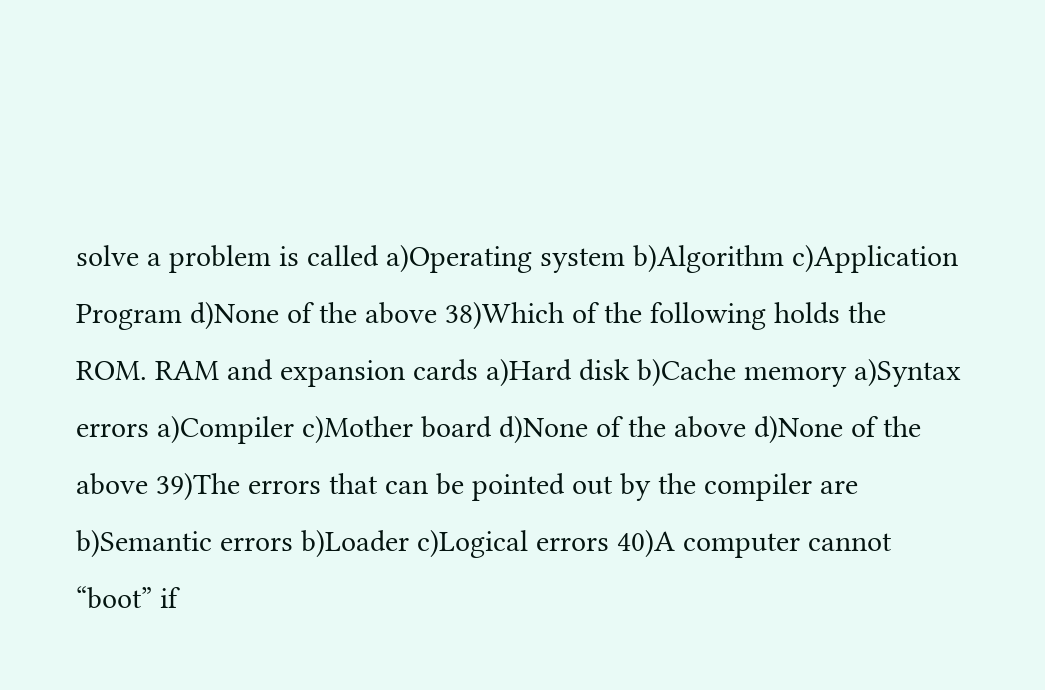solve a problem is called a)Operating system b)Algorithm c)Application Program d)None of the above 38)Which of the following holds the ROM. RAM and expansion cards a)Hard disk b)Cache memory a)Syntax errors a)Compiler c)Mother board d)None of the above d)None of the above 39)The errors that can be pointed out by the compiler are b)Semantic errors b)Loader c)Logical errors 40)A computer cannot “boot” if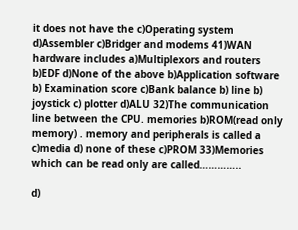it does not have the c)Operating system d)Assembler c)Bridger and modems 41)WAN hardware includes a)Multiplexors and routers b)EDF d)None of the above b)Application software b) Examination score c)Bank balance b) line b) joystick c) plotter d)ALU 32)The communication line between the CPU. memories b)ROM(read only memory) . memory and peripherals is called a c)media d) none of these c)PROM 33)Memories which can be read only are called…………..

d)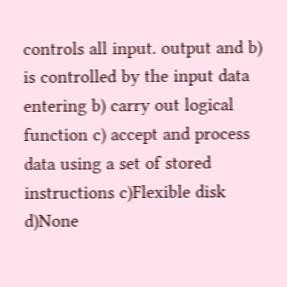controls all input. output and b) is controlled by the input data entering b) carry out logical function c) accept and process data using a set of stored instructions c)Flexible disk d)None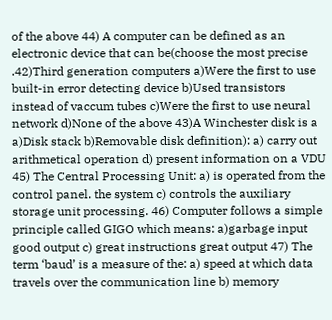of the above 44) A computer can be defined as an electronic device that can be(choose the most precise .42)Third generation computers a)Were the first to use built-in error detecting device b)Used transistors instead of vaccum tubes c)Were the first to use neural network d)None of the above 43)A Winchester disk is a a)Disk stack b)Removable disk definition): a) carry out arithmetical operation d) present information on a VDU 45) The Central Processing Unit: a) is operated from the control panel. the system c) controls the auxiliary storage unit processing. 46) Computer follows a simple principle called GIGO which means: a)garbage input good output c) great instructions great output 47) The term ‘baud’ is a measure of the: a) speed at which data travels over the communication line b) memory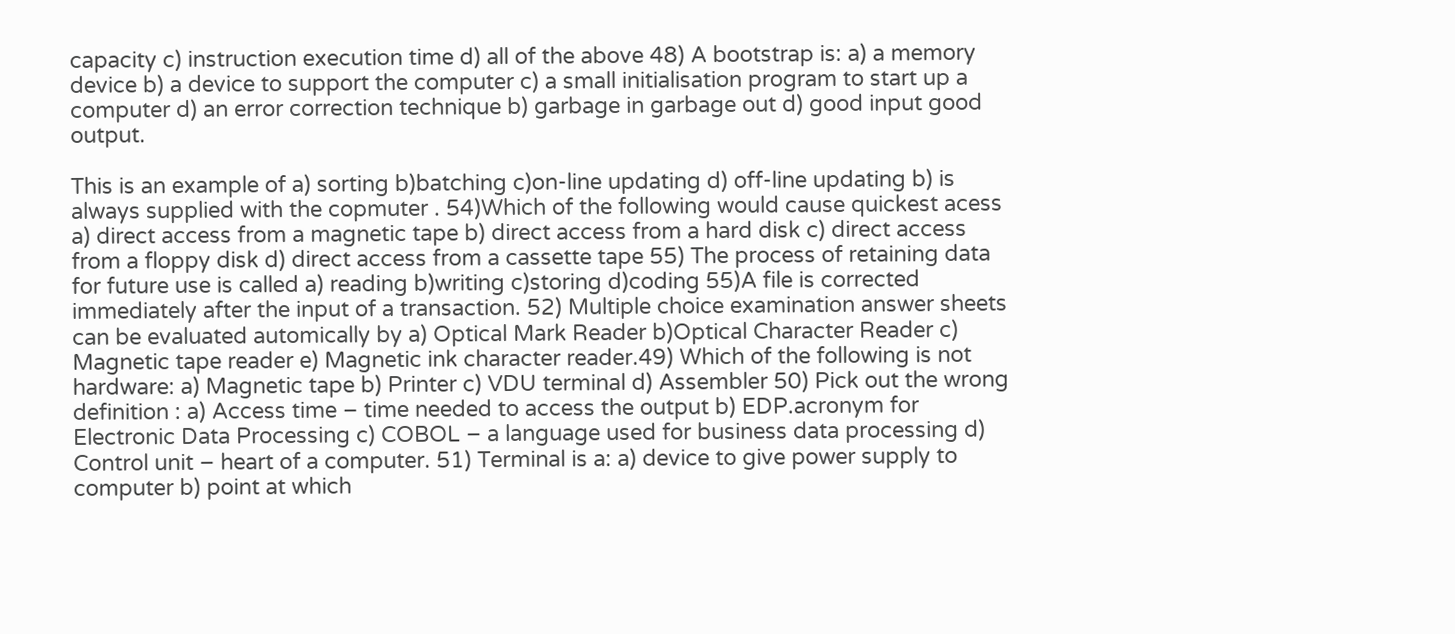capacity c) instruction execution time d) all of the above 48) A bootstrap is: a) a memory device b) a device to support the computer c) a small initialisation program to start up a computer d) an error correction technique b) garbage in garbage out d) good input good output.

This is an example of a) sorting b)batching c)on-line updating d) off-line updating b) is always supplied with the copmuter . 54)Which of the following would cause quickest acess a) direct access from a magnetic tape b) direct access from a hard disk c) direct access from a floppy disk d) direct access from a cassette tape 55) The process of retaining data for future use is called a) reading b)writing c)storing d)coding 55)A file is corrected immediately after the input of a transaction. 52) Multiple choice examination answer sheets can be evaluated automically by a) Optical Mark Reader b)Optical Character Reader c) Magnetic tape reader e) Magnetic ink character reader.49) Which of the following is not hardware: a) Magnetic tape b) Printer c) VDU terminal d) Assembler 50) Pick out the wrong definition : a) Access time – time needed to access the output b) EDP.acronym for Electronic Data Processing c) COBOL – a language used for business data processing d) Control unit – heart of a computer. 51) Terminal is a: a) device to give power supply to computer b) point at which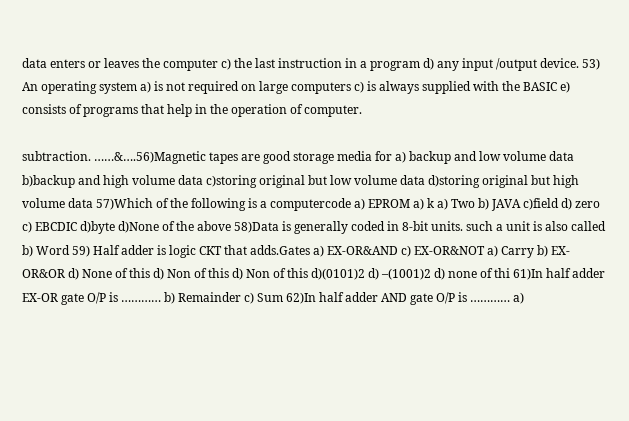data enters or leaves the computer c) the last instruction in a program d) any input /output device. 53) An operating system a) is not required on large computers c) is always supplied with the BASIC e) consists of programs that help in the operation of computer.

subtraction. ……&….56)Magnetic tapes are good storage media for a) backup and low volume data b)backup and high volume data c)storing original but low volume data d)storing original but high volume data 57)Which of the following is a computercode a) EPROM a) k a) Two b) JAVA c)field d) zero c) EBCDIC d)byte d)None of the above 58)Data is generally coded in 8-bit units. such a unit is also called b) Word 59) Half adder is logic CKT that adds.Gates a) EX-OR&AND c) EX-OR&NOT a) Carry b) EX-OR&OR d) None of this d) Non of this d) Non of this d)(0101)2 d) –(1001)2 d) none of thi 61)In half adder EX-OR gate O/P is ………… b) Remainder c) Sum 62)In half adder AND gate O/P is ………… a)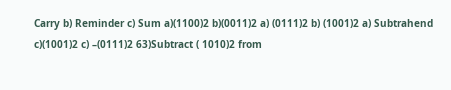Carry b) Reminder c) Sum a)(1100)2 b)(0011)2 a) (0111)2 b) (1001)2 a) Subtrahend c)(1001)2 c) –(0111)2 63)Subtract ( 1010)2 from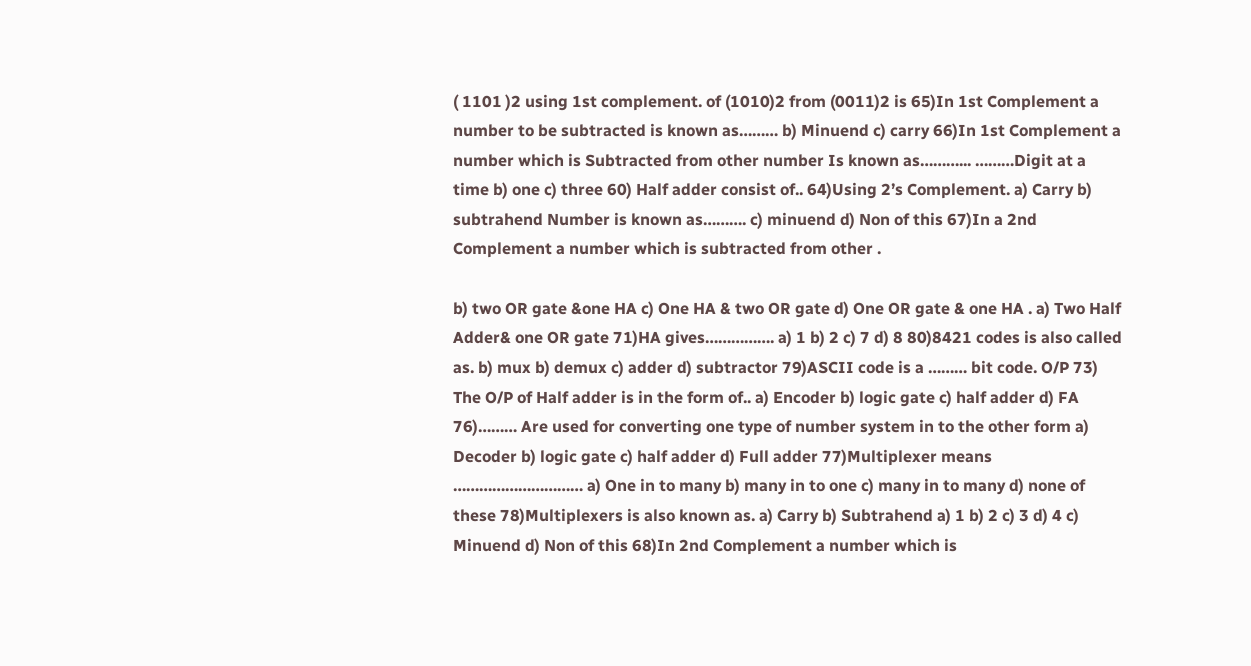( 1101 )2 using 1st complement. of (1010)2 from (0011)2 is 65)In 1st Complement a number to be subtracted is known as……… b) Minuend c) carry 66)In 1st Complement a number which is Subtracted from other number Is known as………... ………Digit at a time b) one c) three 60) Half adder consist of.. 64)Using 2’s Complement. a) Carry b) subtrahend Number is known as………. c) minuend d) Non of this 67)In a 2nd Complement a number which is subtracted from other .

b) two OR gate &one HA c) One HA & two OR gate d) One OR gate & one HA . a) Two Half Adder& one OR gate 71)HA gives……………. a) 1 b) 2 c) 7 d) 8 80)8421 codes is also called as. b) mux b) demux c) adder d) subtractor 79)ASCII code is a ……… bit code. O/P 73) The O/P of Half adder is in the form of.. a) Encoder b) logic gate c) half adder d) FA 76)……… Are used for converting one type of number system in to the other form a) Decoder b) logic gate c) half adder d) Full adder 77)Multiplexer means ………………………… a) One in to many b) many in to one c) many in to many d) none of these 78)Multiplexers is also known as. a) Carry b) Subtrahend a) 1 b) 2 c) 3 d) 4 c) Minuend d) Non of this 68)In 2nd Complement a number which is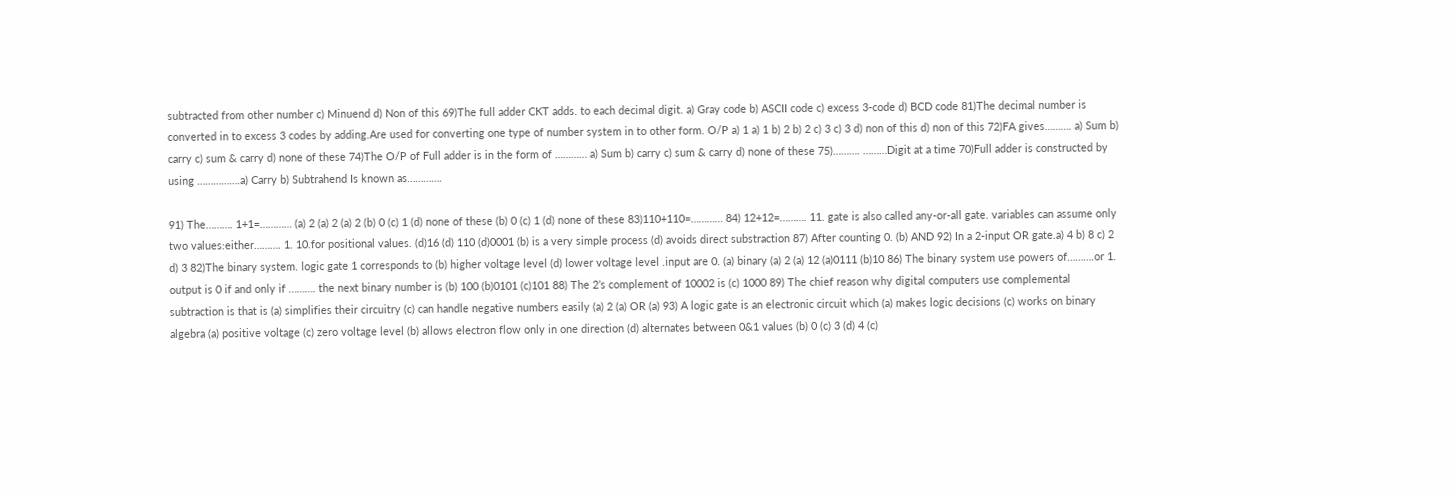subtracted from other number c) Minuend d) Non of this 69)The full adder CKT adds. to each decimal digit. a) Gray code b) ASCII code c) excess 3-code d) BCD code 81)The decimal number is converted in to excess 3 codes by adding.Are used for converting one type of number system in to other form. O/P a) 1 a) 1 b) 2 b) 2 c) 3 c) 3 d) non of this d) non of this 72)FA gives………. a) Sum b) carry c) sum & carry d) none of these 74)The O/P of Full adder is in the form of ………… a) Sum b) carry c) sum & carry d) none of these 75)………. ………Digit at a time 70)Full adder is constructed by using …………….a) Carry b) Subtrahend Is known as………….

91) The………. 1+1=………… (a) 2 (a) 2 (a) 2 (b) 0 (c) 1 (d) none of these (b) 0 (c) 1 (d) none of these 83)110+110=………… 84) 12+12=………. 11. gate is also called any-or-all gate. variables can assume only two values:either………. 1. 10.for positional values. (d)16 (d) 110 (d)0001 (b) is a very simple process (d) avoids direct substraction 87) After counting 0. (b) AND 92) In a 2-input OR gate.a) 4 b) 8 c) 2 d) 3 82)The binary system. logic gate 1 corresponds to (b) higher voltage level (d) lower voltage level .input are 0. (a) binary (a) 2 (a) 12 (a)0111 (b)10 86) The binary system use powers of……….or 1. output is 0 if and only if ………. the next binary number is (b) 100 (b)0101 (c)101 88) The 2’s complement of 10002 is (c) 1000 89) The chief reason why digital computers use complemental subtraction is that is (a) simplifies their circuitry (c) can handle negative numbers easily (a) 2 (a) OR (a) 93) A logic gate is an electronic circuit which (a) makes logic decisions (c) works on binary algebra (a) positive voltage (c) zero voltage level (b) allows electron flow only in one direction (d) alternates between 0&1 values (b) 0 (c) 3 (d) 4 (c)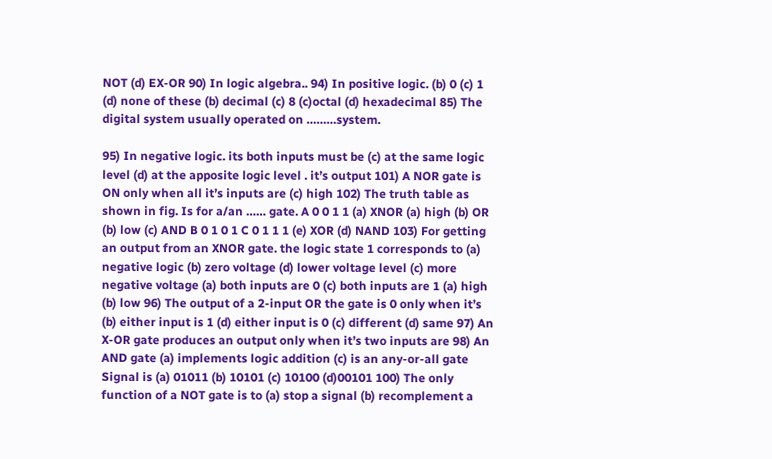NOT (d) EX-OR 90) In logic algebra.. 94) In positive logic. (b) 0 (c) 1 (d) none of these (b) decimal (c) 8 (c)octal (d) hexadecimal 85) The digital system usually operated on ………system.

95) In negative logic. its both inputs must be (c) at the same logic level (d) at the apposite logic level . it’s output 101) A NOR gate is ON only when all it’s inputs are (c) high 102) The truth table as shown in fig. Is for a/an …… gate. A 0 0 1 1 (a) XNOR (a) high (b) OR (b) low (c) AND B 0 1 0 1 C 0 1 1 1 (e) XOR (d) NAND 103) For getting an output from an XNOR gate. the logic state 1 corresponds to (a) negative logic (b) zero voltage (d) lower voltage level (c) more negative voltage (a) both inputs are 0 (c) both inputs are 1 (a) high (b) low 96) The output of a 2-input OR the gate is 0 only when it’s (b) either input is 1 (d) either input is 0 (c) different (d) same 97) An X-OR gate produces an output only when it’s two inputs are 98) An AND gate (a) implements logic addition (c) is an any-or-all gate Signal is (a) 01011 (b) 10101 (c) 10100 (d)00101 100) The only function of a NOT gate is to (a) stop a signal (b) recomplement a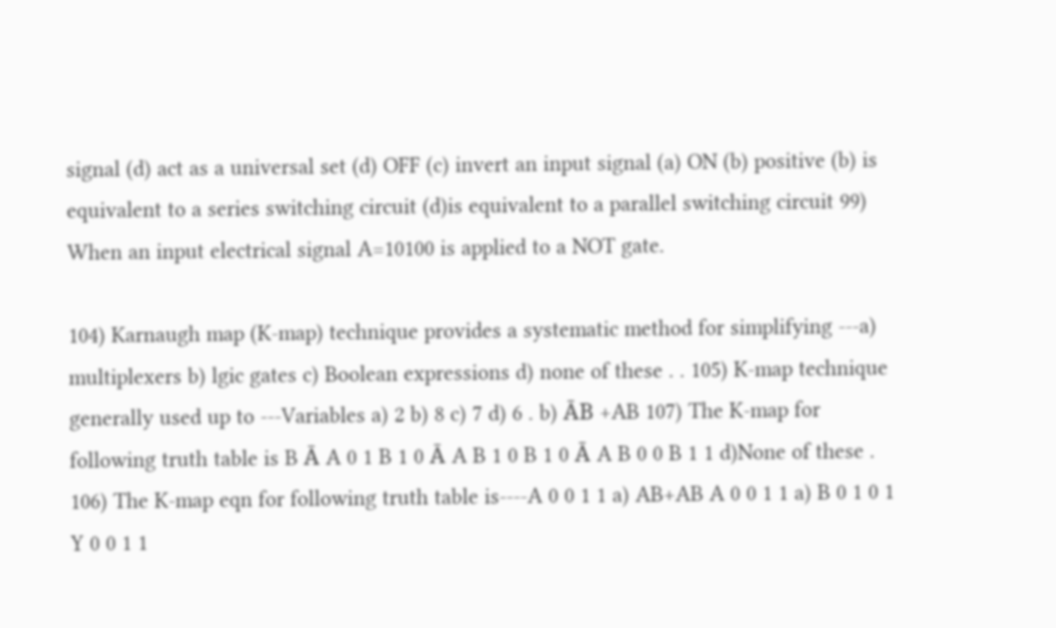signal (d) act as a universal set (d) OFF (c) invert an input signal (a) ON (b) positive (b) is equivalent to a series switching circuit (d)is equivalent to a parallel switching circuit 99) When an input electrical signal A=10100 is applied to a NOT gate.

104) Karnaugh map (K-map) technique provides a systematic method for simplifying ---a) multiplexers b) lgic gates c) Boolean expressions d) none of these . . 105) K-map technique generally used up to ---Variables a) 2 b) 8 c) 7 d) 6 . b) ĀB +AB 107) The K-map for following truth table is B Ā A 0 1 B 1 0 Ā A B 1 0 B 1 0 Ā A B 0 0 B 1 1 d)None of these . 106) The K-map eqn for following truth table is----A 0 0 1 1 a) AB+AB A 0 0 1 1 a) B 0 1 0 1 Y 0 0 1 1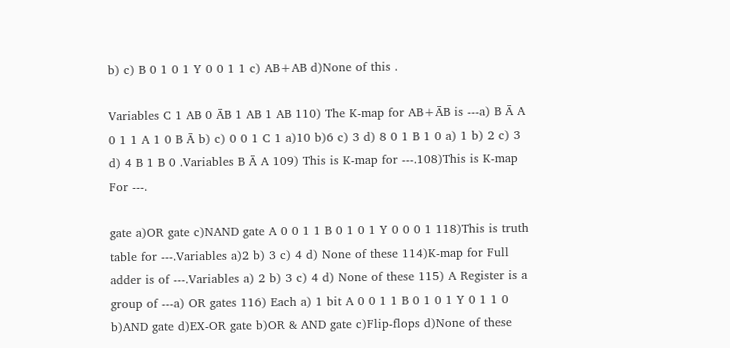b) c) B 0 1 0 1 Y 0 0 1 1 c) AB+AB d)None of this .

Variables C 1 AB 0 ĀB 1 AB 1 AB 110) The K-map for AB+ĀB is ---a) B Ā A 0 1 1 A 1 0 B Ā b) c) 0 0 1 C 1 a)10 b)6 c) 3 d) 8 0 1 B 1 0 a) 1 b) 2 c) 3 d) 4 B 1 B 0 .Variables B Ā A 109) This is K-map for ---.108)This is K-map For ---.

gate a)OR gate c)NAND gate A 0 0 1 1 B 0 1 0 1 Y 0 0 0 1 118)This is truth table for ---.Variables a)2 b) 3 c) 4 d) None of these 114)K-map for Full adder is of ---.Variables a) 2 b) 3 c) 4 d) None of these 115) A Register is a group of ---a) OR gates 116) Each a) 1 bit A 0 0 1 1 B 0 1 0 1 Y 0 1 1 0 b)AND gate d)EX-OR gate b)OR & AND gate c)Flip-flops d)None of these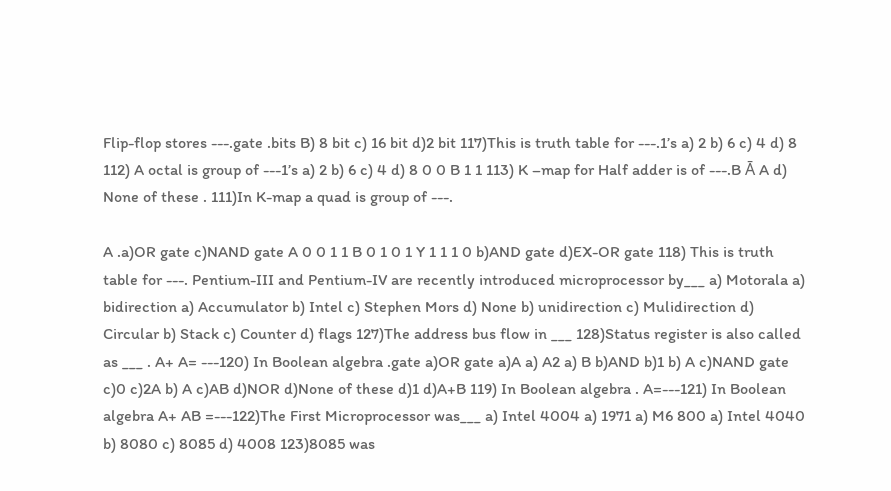Flip-flop stores ---.gate .bits B) 8 bit c) 16 bit d)2 bit 117)This is truth table for ---.1’s a) 2 b) 6 c) 4 d) 8 112) A octal is group of ---1’s a) 2 b) 6 c) 4 d) 8 0 0 B 1 1 113) K –map for Half adder is of ---.B Ā A d) None of these . 111)In K-map a quad is group of ---.

A .a)OR gate c)NAND gate A 0 0 1 1 B 0 1 0 1 Y 1 1 1 0 b)AND gate d)EX-OR gate 118) This is truth table for ---. Pentium-III and Pentium-IV are recently introduced microprocessor by___ a) Motorala a) bidirection a) Accumulator b) Intel c) Stephen Mors d) None b) unidirection c) Mulidirection d) Circular b) Stack c) Counter d) flags 127)The address bus flow in ___ 128)Status register is also called as ___ . A+ A= ---120) In Boolean algebra .gate a)OR gate a)A a) A2 a) B b)AND b)1 b) A c)NAND gate c)0 c)2A b) A c)AB d)NOR d)None of these d)1 d)A+B 119) In Boolean algebra . A=---121) In Boolean algebra A+ AB =---122)The First Microprocessor was___ a) Intel 4004 a) 1971 a) M6 800 a) Intel 4040 b) 8080 c) 8085 d) 4008 123)8085 was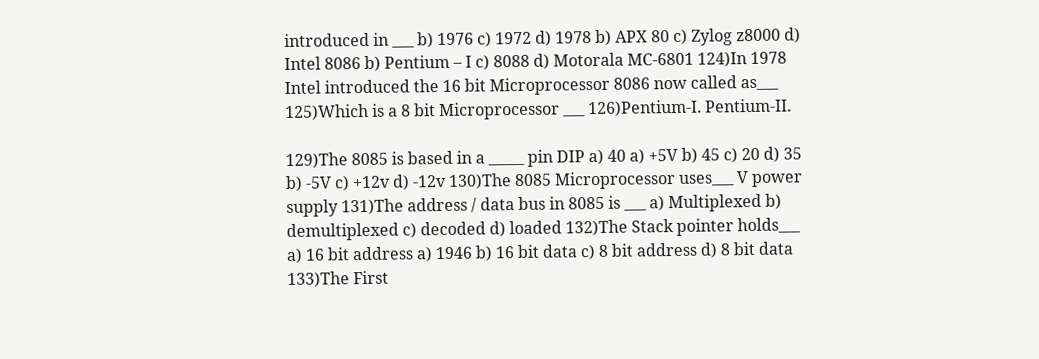introduced in ___ b) 1976 c) 1972 d) 1978 b) APX 80 c) Zylog z8000 d) Intel 8086 b) Pentium – I c) 8088 d) Motorala MC-6801 124)In 1978 Intel introduced the 16 bit Microprocessor 8086 now called as___ 125)Which is a 8 bit Microprocessor ___ 126)Pentium-I. Pentium-II.

129)The 8085 is based in a _____ pin DIP a) 40 a) +5V b) 45 c) 20 d) 35 b) -5V c) +12v d) -12v 130)The 8085 Microprocessor uses___ V power supply 131)The address / data bus in 8085 is ___ a) Multiplexed b) demultiplexed c) decoded d) loaded 132)The Stack pointer holds___ a) 16 bit address a) 1946 b) 16 bit data c) 8 bit address d) 8 bit data 133)The First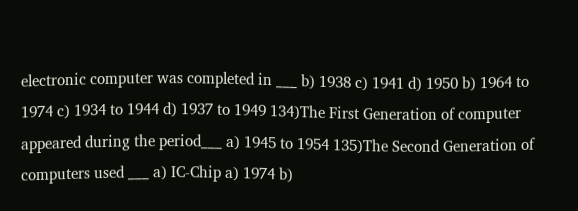electronic computer was completed in ___ b) 1938 c) 1941 d) 1950 b) 1964 to 1974 c) 1934 to 1944 d) 1937 to 1949 134)The First Generation of computer appeared during the period___ a) 1945 to 1954 135)The Second Generation of computers used ___ a) IC-Chip a) 1974 b)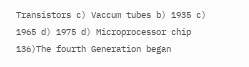Transistors c) Vaccum tubes b) 1935 c) 1965 d) 1975 d) Microprocessor chip 136)The fourth Generation began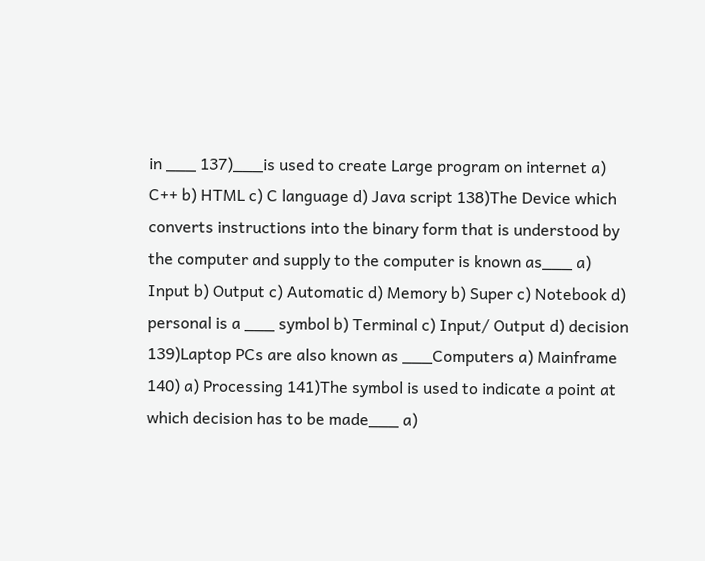in ___ 137)___is used to create Large program on internet a) C++ b) HTML c) C language d) Java script 138)The Device which converts instructions into the binary form that is understood by the computer and supply to the computer is known as___ a) Input b) Output c) Automatic d) Memory b) Super c) Notebook d) personal is a ___ symbol b) Terminal c) Input/ Output d) decision 139)Laptop PCs are also known as ___Computers a) Mainframe 140) a) Processing 141)The symbol is used to indicate a point at which decision has to be made___ a)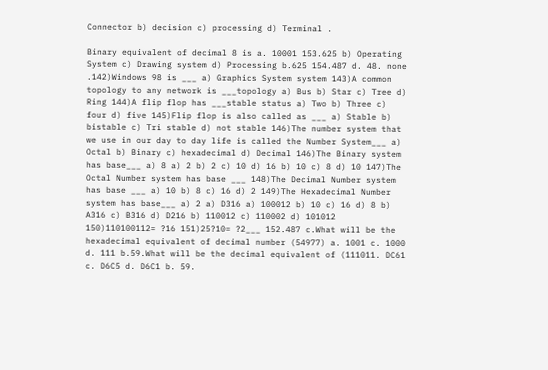Connector b) decision c) processing d) Terminal .

Binary equivalent of decimal 8 is a. 10001 153.625 b) Operating System c) Drawing system d) Processing b.625 154.487 d. 48. none .142)Windows 98 is ___ a) Graphics System system 143)A common topology to any network is ___topology a) Bus b) Star c) Tree d) Ring 144)A flip flop has ___stable status a) Two b) Three c) four d) five 145)Flip flop is also called as ___ a) Stable b) bistable c) Tri stable d) not stable 146)The number system that we use in our day to day life is called the Number System___ a) Octal b) Binary c) hexadecimal d) Decimal 146)The Binary system has base___ a) 8 a) 2 b) 2 c) 10 d) 16 b) 10 c) 8 d) 10 147)The Octal Number system has base ___ 148)The Decimal Number system has base ___ a) 10 b) 8 c) 16 d) 2 149)The Hexadecimal Number system has base___ a) 2 a) D316 a) 100012 b) 10 c) 16 d) 8 b) A316 c) B316 d) D216 b) 110012 c) 110002 d) 101012 150)110100112= ?16 151)25?10= ?2___ 152.487 c.What will be the hexadecimal equivalent of decimal number (54977) a. 1001 c. 1000 d. 111 b.59.What will be the decimal equivalent of (111011. DC61 c. D6C5 d. D6C1 b. 59.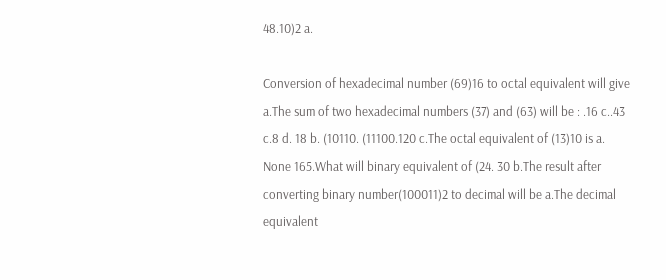48.10)2 a.

Conversion of hexadecimal number (69)16 to octal equivalent will give a.The sum of two hexadecimal numbers (37) and (63) will be : .16 c..43 c.8 d. 18 b. (10110. (11100.120 c.The octal equivalent of (13)10 is a. None 165.What will binary equivalent of (24. 30 b.The result after converting binary number(100011)2 to decimal will be a.The decimal equivalent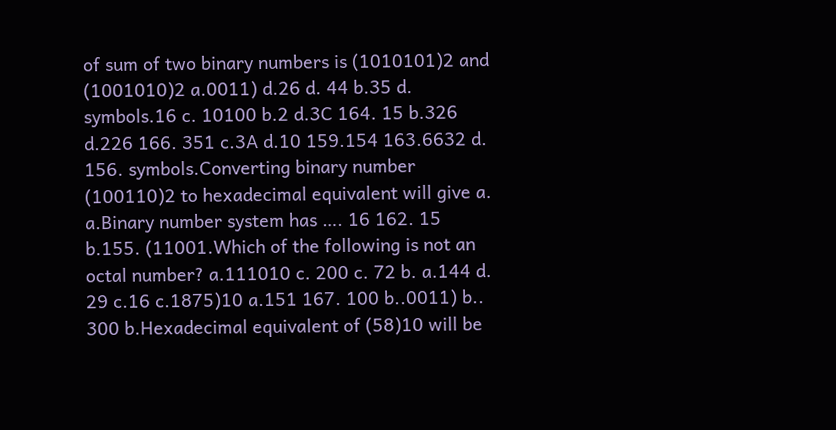of sum of two binary numbers is (1010101)2 and (1001010)2 a.0011) d.26 d. 44 b.35 d. symbols.16 c. 10100 b.2 d.3C 164. 15 b.326 d.226 166. 351 c.3A d.10 159.154 163.6632 d. 156. symbols.Converting binary number (100110)2 to hexadecimal equivalent will give a. a.Binary number system has …. 16 162. 15 b.155. (11001.Which of the following is not an octal number? a.111010 c. 200 c. 72 b. a.144 d. 29 c.16 c.1875)10 a.151 167. 100 b..0011) b.. 300 b.Hexadecimal equivalent of (58)10 will be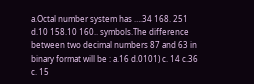a.Octal number system has ….34 168. 251 d.10 158.10 160.. symbols.The difference between two decimal numbers 87 and 63 in binary format will be : a.16 d.0101) c. 14 c.36 c. 15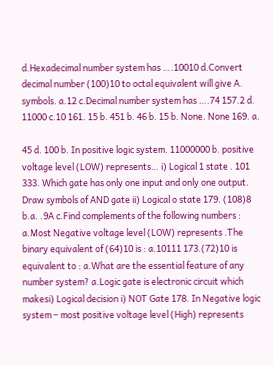d.Hexadecimal number system has ….10010 d.Convert decimal number (100)10 to octal equivalent will give A. symbols. a.12 c.Decimal number system has ….74 157.2 d. 11000 c.10 161. 15 b. 451 b. 46 b. 15 b. None. None 169. a.

45 d. 100 b. In positive logic system. 11000000 b. positive voltage level (LOW) represents… i) Logical 1 state . 101 333. Which gate has only one input and only one output. Draw symbols of AND gate ii) Logical o state 179. (108)8 b.a. .9A c.Find complements of the following numbers : a.Most Negative voltage level (LOW) represents .The binary equivalent of (64)10 is : a.10111 173.(72)10 is equivalent to : a.What are the essential feature of any number system? a.Logic gate is electronic circuit which makesi) Logical decision i) NOT Gate 178. In Negative logic system – most positive voltage level (High) represents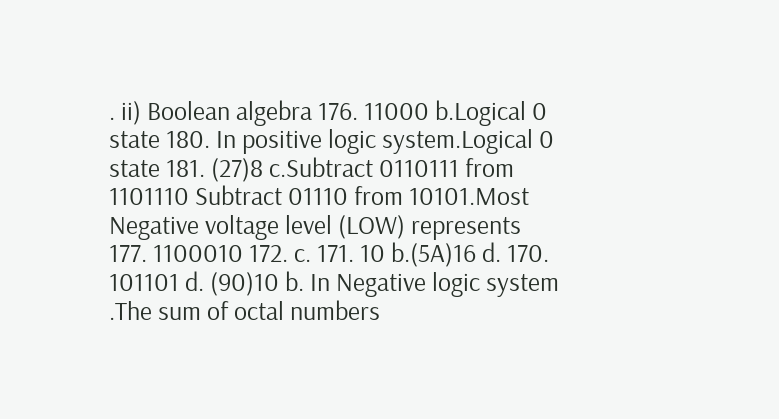. ii) Boolean algebra 176. 11000 b.Logical 0 state 180. In positive logic system.Logical 0 state 181. (27)8 c.Subtract 0110111 from 1101110 Subtract 01110 from 10101.Most Negative voltage level (LOW) represents 177. 1100010 172. c. 171. 10 b.(5A)16 d. 170. 101101 d. (90)10 b. In Negative logic system .The sum of octal numbers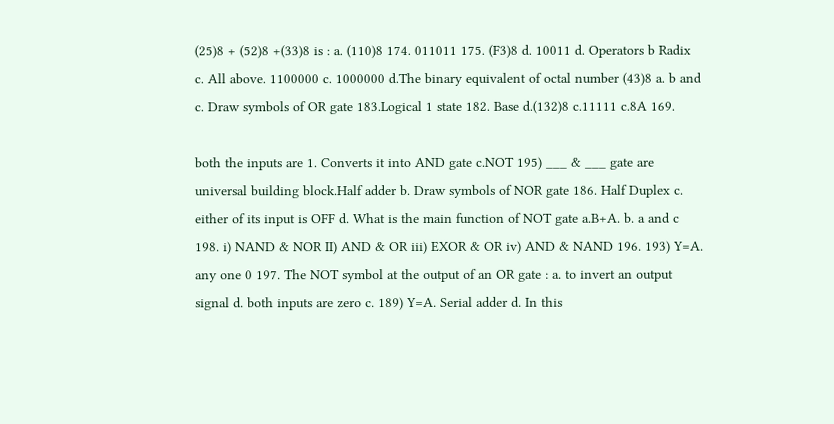(25)8 + (52)8 +(33)8 is : a. (110)8 174. 011011 175. (F3)8 d. 10011 d. Operators b Radix c. All above. 1100000 c. 1000000 d.The binary equivalent of octal number (43)8 a. b and c. Draw symbols of OR gate 183.Logical 1 state 182. Base d.(132)8 c.11111 c.8A 169.

both the inputs are 1. Converts it into AND gate c.NOT 195) ___ & ___ gate are universal building block.Half adder b. Draw symbols of NOR gate 186. Half Duplex c. either of its input is OFF d. What is the main function of NOT gate a.B+A. b. a and c 198. i) NAND & NOR II) AND & OR iii) EXOR & OR iv) AND & NAND 196. 193) Y=A. any one 0 197. The NOT symbol at the output of an OR gate : a. to invert an output signal d. both inputs are zero c. 189) Y=A. Serial adder d. In this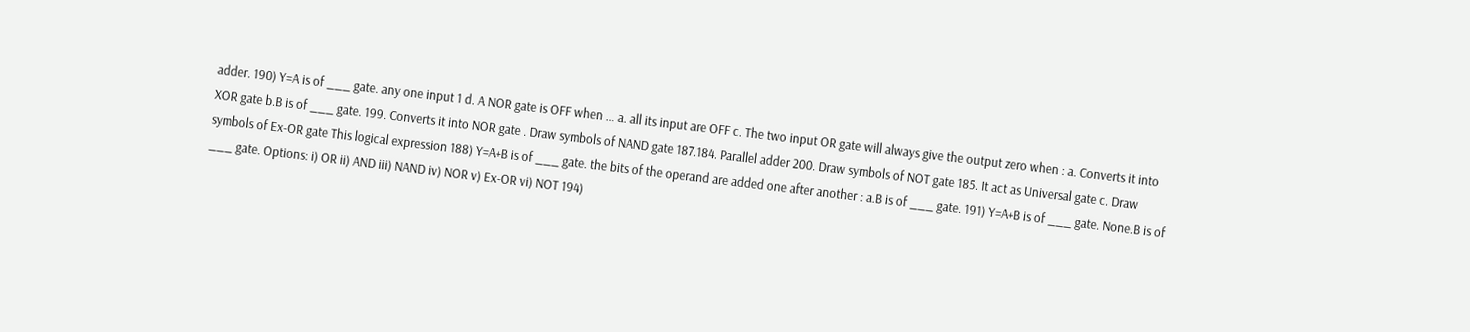adder. 190) Y=A is of ___ gate. any one input 1 d. A NOR gate is OFF when … a. all its input are OFF c. The two input OR gate will always give the output zero when : a. Converts it into XOR gate b.B is of ___ gate. 199. Converts it into NOR gate . Draw symbols of NAND gate 187.184. Parallel adder 200. Draw symbols of NOT gate 185. It act as Universal gate c. Draw symbols of Ex-OR gate This logical expression 188) Y=A+B is of ___ gate. the bits of the operand are added one after another : a.B is of ___ gate. 191) Y=A+B is of ___ gate. None.B is of ___ gate. Options: i) OR ii) AND iii) NAND iv) NOR v) Ex-OR vi) NOT 194)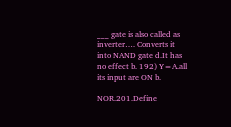___ gate is also called as inverter…. Converts it into NAND gate d.It has no effect b. 192) Y=A.all its input are ON b.

NOR.201.Define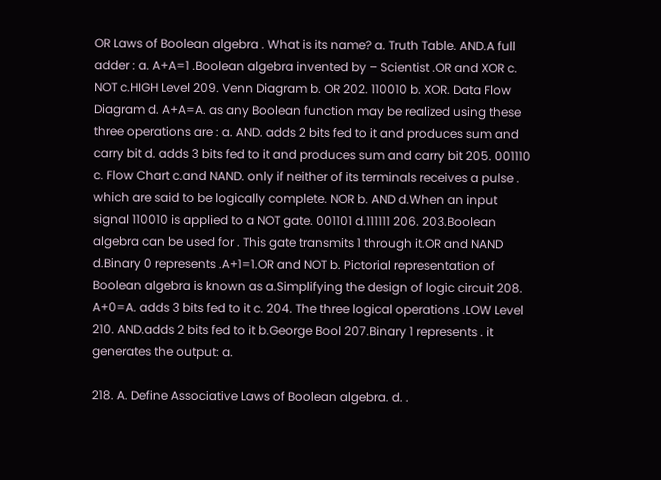OR Laws of Boolean algebra . What is its name? a. Truth Table. AND.A full adder : a. A+A=1 .Boolean algebra invented by – Scientist .OR and XOR c. NOT c.HIGH Level 209. Venn Diagram b. OR 202. 110010 b. XOR. Data Flow Diagram d. A+A=A. as any Boolean function may be realized using these three operations are : a. AND. adds 2 bits fed to it and produces sum and carry bit d. adds 3 bits fed to it and produces sum and carry bit 205. 001110 c. Flow Chart c.and NAND. only if neither of its terminals receives a pulse . which are said to be logically complete. NOR b. AND d.When an input signal 110010 is applied to a NOT gate. 001101 d.111111 206. 203.Boolean algebra can be used for . This gate transmits 1 through it.OR and NAND d.Binary 0 represents .A+1=1.OR and NOT b. Pictorial representation of Boolean algebra is known as a.Simplifying the design of logic circuit 208. A+0=A. adds 3 bits fed to it c. 204. The three logical operations .LOW Level 210. AND.adds 2 bits fed to it b.George Bool 207.Binary 1 represents . it generates the output: a.

218. A. Define Associative Laws of Boolean algebra. d. .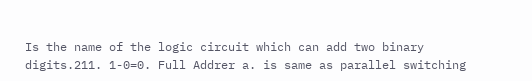Is the name of the logic circuit which can add two binary digits.211. 1-0=0. Full Addrer a. is same as parallel switching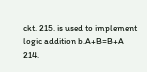ckt. 215. is used to implement logic addition b.A+B=B+A 214.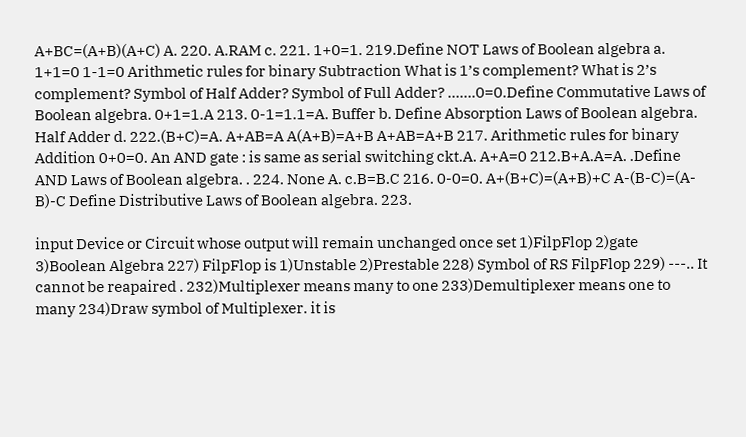A+BC=(A+B)(A+C) A. 220. A.RAM c. 221. 1+0=1. 219.Define NOT Laws of Boolean algebra a. 1+1=0 1-1=0 Arithmetic rules for binary Subtraction What is 1’s complement? What is 2’s complement? Symbol of Half Adder? Symbol of Full Adder? …….0=0.Define Commutative Laws of Boolean algebra. 0+1=1.A 213. 0-1=1.1=A. Buffer b. Define Absorption Laws of Boolean algebra. Half Adder d. 222.(B+C)=A. A+AB=A A(A+B)=A+B A+AB=A+B 217. Arithmetic rules for binary Addition 0+0=0. An AND gate : is same as serial switching ckt.A. A+A=0 212.B+A.A=A. .Define AND Laws of Boolean algebra. . 224. None A. c.B=B.C 216. 0-0=0. A+(B+C)=(A+B)+C A-(B-C)=(A-B)-C Define Distributive Laws of Boolean algebra. 223.

input Device or Circuit whose output will remain unchanged once set 1)FilpFlop 2)gate 3)Boolean Algebra 227) FilpFlop is 1)Unstable 2)Prestable 228) Symbol of RS FilpFlop 229) ---.. It cannot be reapaired . 232)Multiplexer means many to one 233)Demultiplexer means one to many 234)Draw symbol of Multiplexer. it is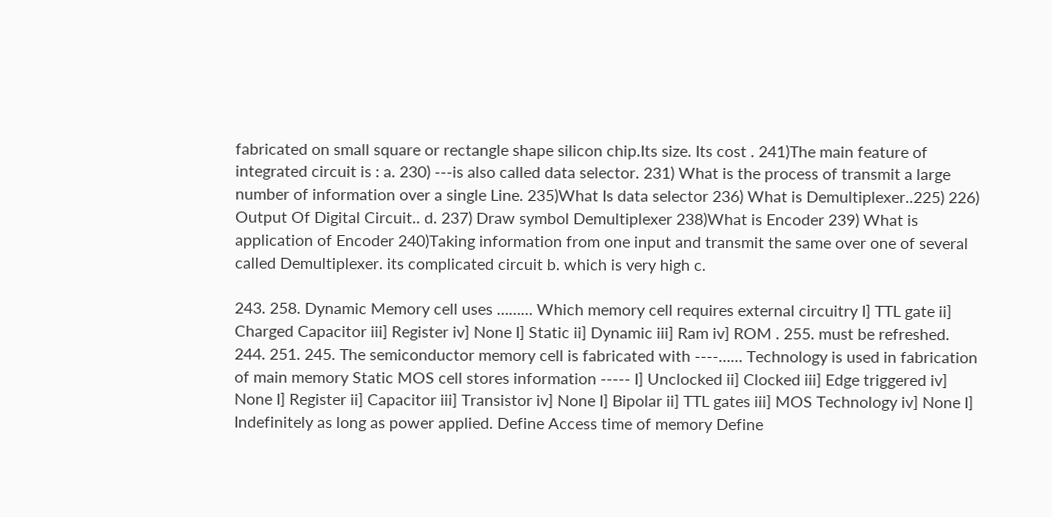fabricated on small square or rectangle shape silicon chip.Its size. Its cost . 241)The main feature of integrated circuit is : a. 230) ---is also called data selector. 231) What is the process of transmit a large number of information over a single Line. 235)What Is data selector 236) What is Demultiplexer..225) 226) Output Of Digital Circuit.. d. 237) Draw symbol Demultiplexer 238)What is Encoder 239) What is application of Encoder 240)Taking information from one input and transmit the same over one of several called Demultiplexer. its complicated circuit b. which is very high c.

243. 258. Dynamic Memory cell uses ……… Which memory cell requires external circuitry I] TTL gate ii] Charged Capacitor iii] Register iv] None I] Static ii] Dynamic iii] Ram iv] ROM . 255. must be refreshed. 244. 251. 245. The semiconductor memory cell is fabricated with ----…… Technology is used in fabrication of main memory Static MOS cell stores information ----- I] Unclocked ii] Clocked iii] Edge triggered iv] None I] Register ii] Capacitor iii] Transistor iv] None I] Bipolar ii] TTL gates iii] MOS Technology iv] None I] Indefinitely as long as power applied. Define Access time of memory Define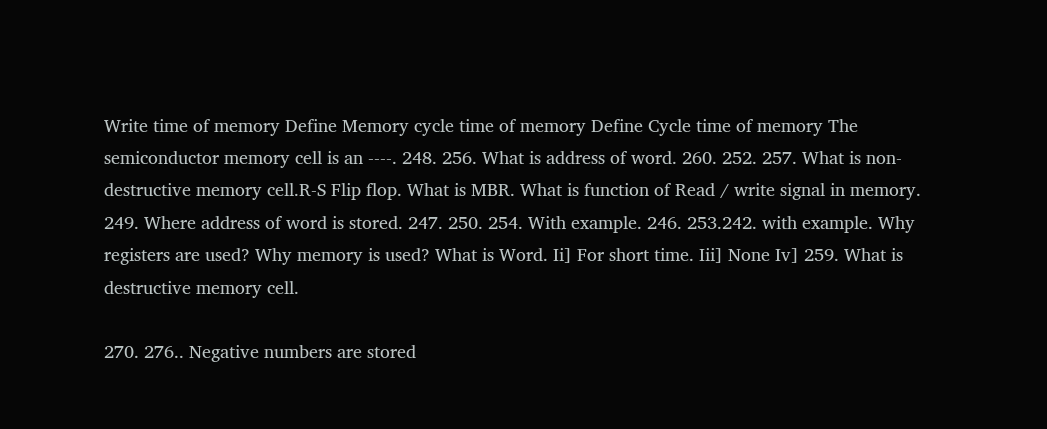Write time of memory Define Memory cycle time of memory Define Cycle time of memory The semiconductor memory cell is an ----. 248. 256. What is address of word. 260. 252. 257. What is non-destructive memory cell.R-S Flip flop. What is MBR. What is function of Read / write signal in memory. 249. Where address of word is stored. 247. 250. 254. With example. 246. 253.242. with example. Why registers are used? Why memory is used? What is Word. Ii] For short time. Iii] None Iv] 259. What is destructive memory cell.

270. 276.. Negative numbers are stored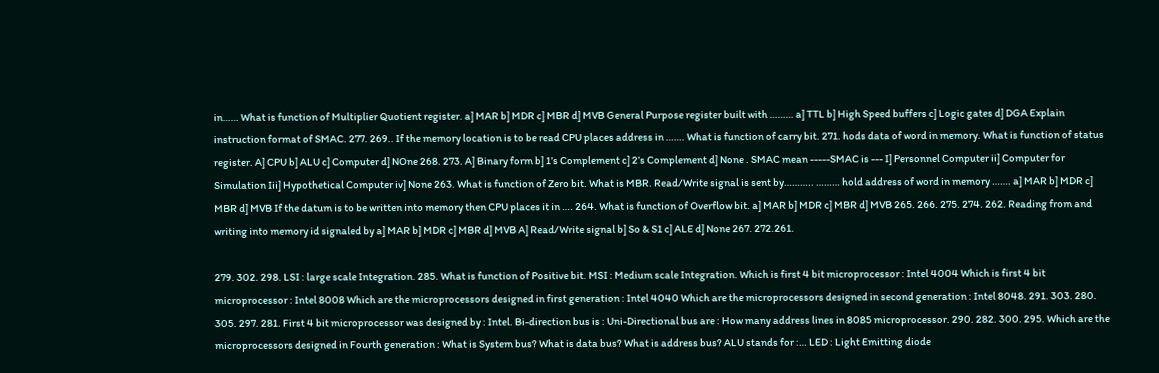in…… What is function of Multiplier Quotient register. a] MAR b] MDR c] MBR d] MVB General Purpose register built with ……… a] TTL b] High Speed buffers c] Logic gates d] DGA Explain instruction format of SMAC. 277. 269.. If the memory location is to be read CPU places address in ……. What is function of carry bit. 271. hods data of word in memory. What is function of status register. A] CPU b] ALU c] Computer d] NOne 268. 273. A] Binary form b] 1’s Complement c] 2’s Complement d] None . SMAC mean -----SMAC is --- I] Personnel Computer ii] Computer for Simulation Iii] Hypothetical Computer iv] None 263. What is function of Zero bit. What is MBR. Read/Write signal is sent by……….. ……… hold address of word in memory ……. a] MAR b] MDR c] MBR d] MVB If the datum is to be written into memory then CPU places it in …. 264. What is function of Overflow bit. a] MAR b] MDR c] MBR d] MVB 265. 266. 275. 274. 262. Reading from and writing into memory id signaled by a] MAR b] MDR c] MBR d] MVB A] Read/Write signal b] So & S1 c] ALE d] None 267. 272.261.

279. 302. 298. LSI : large scale Integration. 285. What is function of Positive bit. MSI : Medium scale Integration. Which is first 4 bit microprocessor : Intel 4004 Which is first 4 bit microprocessor : Intel 8008 Which are the microprocessors designed in first generation : Intel 4040 Which are the microprocessors designed in second generation : Intel 8048. 291. 303. 280. 305. 297. 281. First 4 bit microprocessor was designed by : Intel. Bi-direction bus is : Uni-Directional bus are : How many address lines in 8085 microprocessor. 290. 282. 300. 295. Which are the microprocessors designed in Fourth generation : What is System bus? What is data bus? What is address bus? ALU stands for :… LED : Light Emitting diode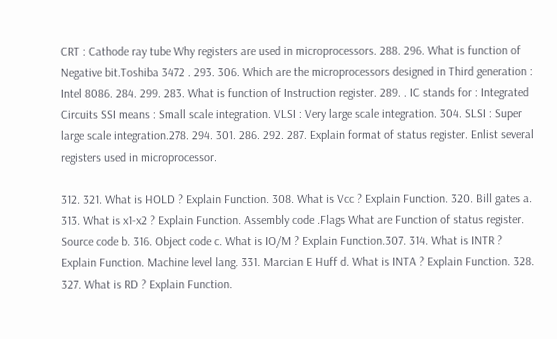CRT : Cathode ray tube Why registers are used in microprocessors. 288. 296. What is function of Negative bit.Toshiba 3472 . 293. 306. Which are the microprocessors designed in Third generation : Intel 8086. 284. 299. 283. What is function of Instruction register. 289. . IC stands for : Integrated Circuits SSI means : Small scale integration. VLSI : Very large scale integration. 304. SLSI : Super large scale integration.278. 294. 301. 286. 292. 287. Explain format of status register. Enlist several registers used in microprocessor.

312. 321. What is HOLD ? Explain Function. 308. What is Vcc ? Explain Function. 320. Bill gates a. 313. What is x1-x2 ? Explain Function. Assembly code .Flags What are Function of status register. Source code b. 316. Object code c. What is IO/M ? Explain Function.307. 314. What is INTR ? Explain Function. Machine level lang. 331. Marcian E Huff d. What is INTA ? Explain Function. 328. 327. What is RD ? Explain Function.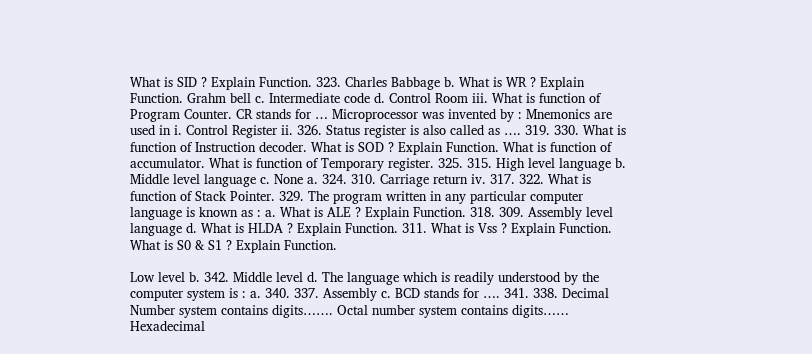What is SID ? Explain Function. 323. Charles Babbage b. What is WR ? Explain Function. Grahm bell c. Intermediate code d. Control Room iii. What is function of Program Counter. CR stands for … Microprocessor was invented by : Mnemonics are used in i. Control Register ii. 326. Status register is also called as …. 319. 330. What is function of Instruction decoder. What is SOD ? Explain Function. What is function of accumulator. What is function of Temporary register. 325. 315. High level language b. Middle level language c. None a. 324. 310. Carriage return iv. 317. 322. What is function of Stack Pointer. 329. The program written in any particular computer language is known as : a. What is ALE ? Explain Function. 318. 309. Assembly level language d. What is HLDA ? Explain Function. 311. What is Vss ? Explain Function. What is S0 & S1 ? Explain Function.

Low level b. 342. Middle level d. The language which is readily understood by the computer system is : a. 340. 337. Assembly c. BCD stands for …. 341. 338. Decimal Number system contains digits……. Octal number system contains digits…… Hexadecimal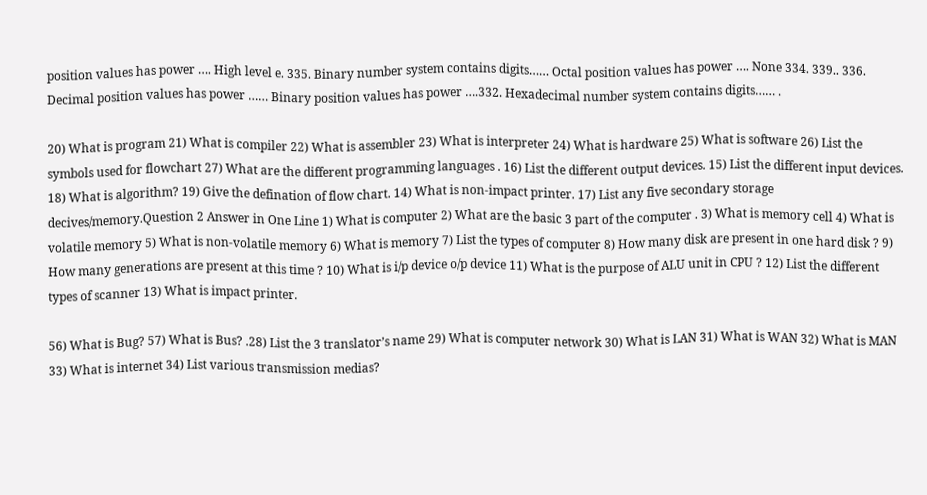position values has power …. High level e. 335. Binary number system contains digits…… Octal position values has power …. None 334. 339.. 336. Decimal position values has power …… Binary position values has power ….332. Hexadecimal number system contains digits…… .

20) What is program 21) What is compiler 22) What is assembler 23) What is interpreter 24) What is hardware 25) What is software 26) List the symbols used for flowchart 27) What are the different programming languages . 16) List the different output devices. 15) List the different input devices. 18) What is algorithm? 19) Give the defination of flow chart. 14) What is non-impact printer. 17) List any five secondary storage decives/memory.Question 2 Answer in One Line 1) What is computer 2) What are the basic 3 part of the computer . 3) What is memory cell 4) What is volatile memory 5) What is non-volatile memory 6) What is memory 7) List the types of computer 8) How many disk are present in one hard disk ? 9) How many generations are present at this time ? 10) What is i/p device o/p device 11) What is the purpose of ALU unit in CPU ? 12) List the different types of scanner 13) What is impact printer.

56) What is Bug? 57) What is Bus? .28) List the 3 translator’s name 29) What is computer network 30) What is LAN 31) What is WAN 32) What is MAN 33) What is internet 34) List various transmission medias?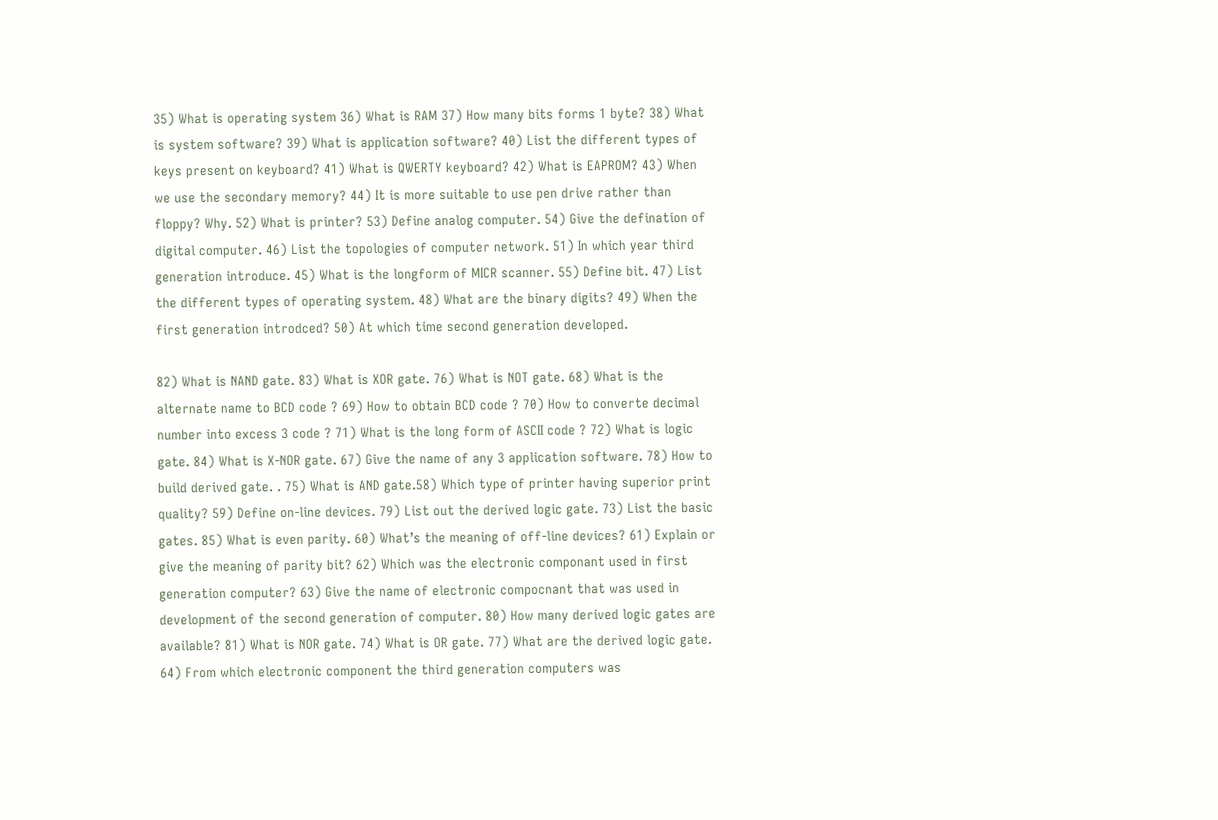35) What is operating system 36) What is RAM 37) How many bits forms 1 byte? 38) What is system software? 39) What is application software? 40) List the different types of keys present on keyboard? 41) What is QWERTY keyboard? 42) What is EAPROM? 43) When we use the secondary memory? 44) It is more suitable to use pen drive rather than floppy? Why. 52) What is printer? 53) Define analog computer. 54) Give the defination of digital computer. 46) List the topologies of computer network. 51) In which year third generation introduce. 45) What is the longform of MICR scanner. 55) Define bit. 47) List the different types of operating system. 48) What are the binary digits? 49) When the first generation introdced? 50) At which time second generation developed.

82) What is NAND gate. 83) What is XOR gate. 76) What is NOT gate. 68) What is the alternate name to BCD code ? 69) How to obtain BCD code ? 70) How to converte decimal number into excess 3 code ? 71) What is the long form of ASCII code ? 72) What is logic gate. 84) What is X-NOR gate. 67) Give the name of any 3 application software. 78) How to build derived gate. . 75) What is AND gate.58) Which type of printer having superior print quality? 59) Define on-line devices. 79) List out the derived logic gate. 73) List the basic gates. 85) What is even parity. 60) What’s the meaning of off-line devices? 61) Explain or give the meaning of parity bit? 62) Which was the electronic componant used in first generation computer? 63) Give the name of electronic compocnant that was used in development of the second generation of computer. 80) How many derived logic gates are available? 81) What is NOR gate. 74) What is OR gate. 77) What are the derived logic gate. 64) From which electronic component the third generation computers was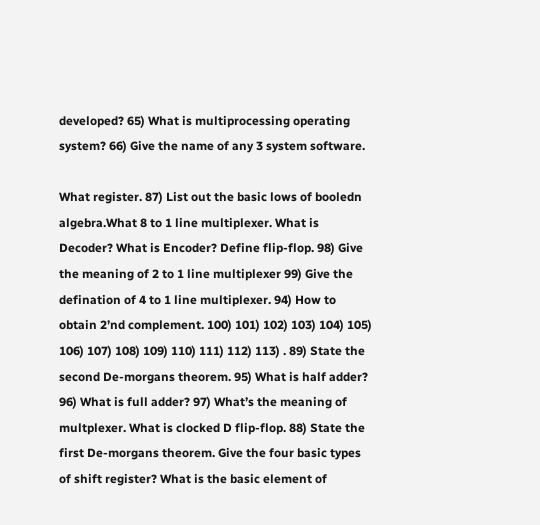developed? 65) What is multiprocessing operating system? 66) Give the name of any 3 system software.

What register. 87) List out the basic lows of booledn algebra.What 8 to 1 line multiplexer. What is Decoder? What is Encoder? Define flip-flop. 98) Give the meaning of 2 to 1 line multiplexer 99) Give the defination of 4 to 1 line multiplexer. 94) How to obtain 2’nd complement. 100) 101) 102) 103) 104) 105) 106) 107) 108) 109) 110) 111) 112) 113) . 89) State the second De-morgans theorem. 95) What is half adder? 96) What is full adder? 97) What’s the meaning of multplexer. What is clocked D flip-flop. 88) State the first De-morgans theorem. Give the four basic types of shift register? What is the basic element of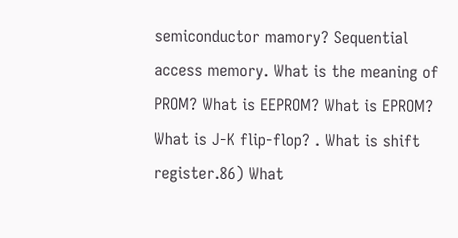semiconductor mamory? Sequential access memory. What is the meaning of PROM? What is EEPROM? What is EPROM? What is J-K flip-flop? . What is shift register.86) What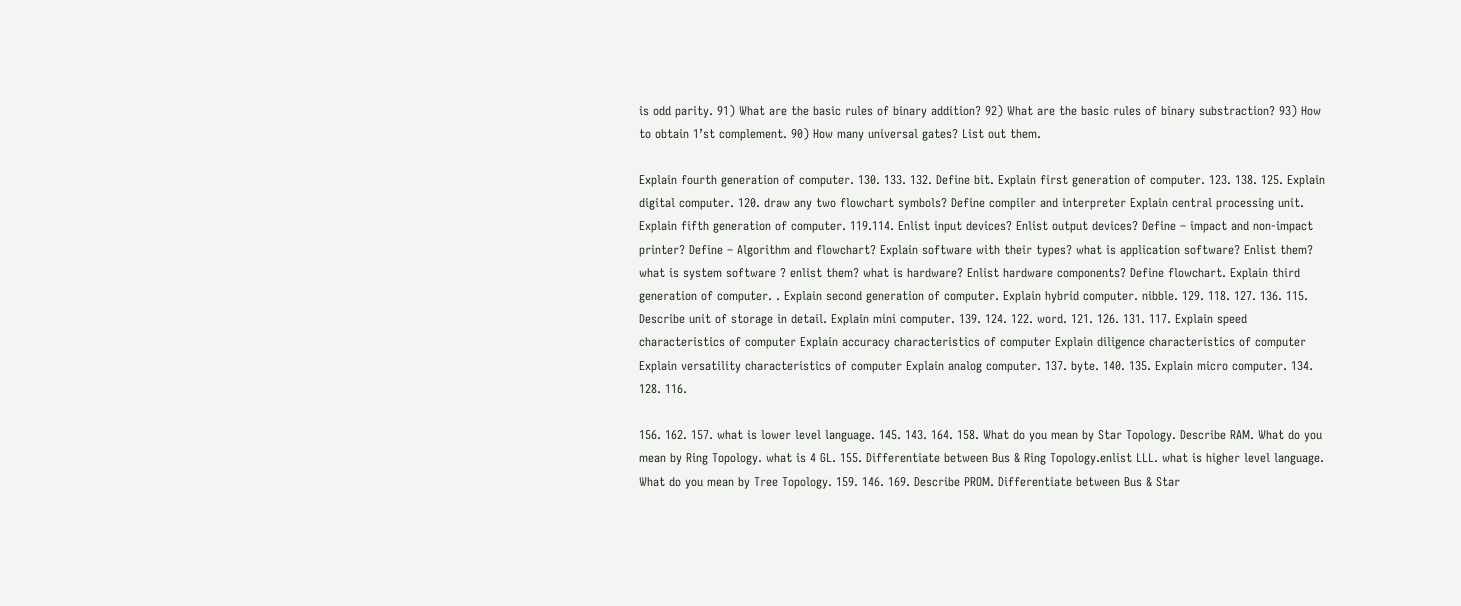is odd parity. 91) What are the basic rules of binary addition? 92) What are the basic rules of binary substraction? 93) How to obtain 1’st complement. 90) How many universal gates? List out them.

Explain fourth generation of computer. 130. 133. 132. Define bit. Explain first generation of computer. 123. 138. 125. Explain digital computer. 120. draw any two flowchart symbols? Define compiler and interpreter Explain central processing unit. Explain fifth generation of computer. 119.114. Enlist input devices? Enlist output devices? Define – impact and non-impact printer? Define – Algorithm and flowchart? Explain software with their types? what is application software? Enlist them? what is system software ? enlist them? what is hardware? Enlist hardware components? Define flowchart. Explain third generation of computer. . Explain second generation of computer. Explain hybrid computer. nibble. 129. 118. 127. 136. 115. Describe unit of storage in detail. Explain mini computer. 139. 124. 122. word. 121. 126. 131. 117. Explain speed characteristics of computer Explain accuracy characteristics of computer Explain diligence characteristics of computer Explain versatility characteristics of computer Explain analog computer. 137. byte. 140. 135. Explain micro computer. 134. 128. 116.

156. 162. 157. what is lower level language. 145. 143. 164. 158. What do you mean by Star Topology. Describe RAM. What do you mean by Ring Topology. what is 4 GL. 155. Differentiate between Bus & Ring Topology.enlist LLL. what is higher level language. What do you mean by Tree Topology. 159. 146. 169. Describe PROM. Differentiate between Bus & Star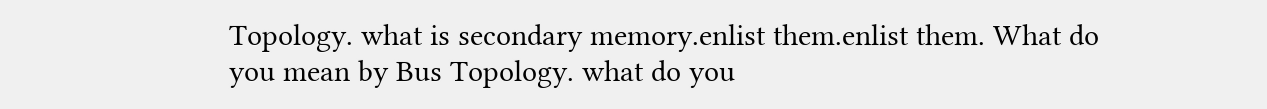Topology. what is secondary memory.enlist them.enlist them. What do you mean by Bus Topology. what do you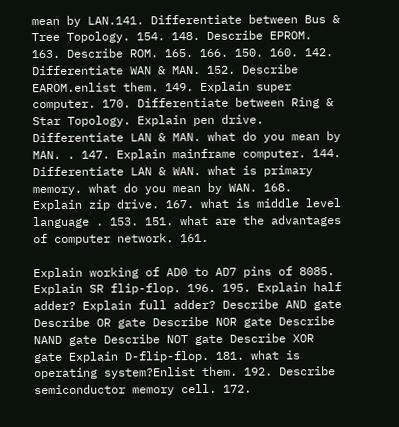mean by LAN.141. Differentiate between Bus & Tree Topology. 154. 148. Describe EPROM. 163. Describe ROM. 165. 166. 150. 160. 142. Differentiate WAN & MAN. 152. Describe EAROM.enlist them. 149. Explain super computer. 170. Differentiate between Ring & Star Topology. Explain pen drive. Differentiate LAN & MAN. what do you mean by MAN. . 147. Explain mainframe computer. 144. Differentiate LAN & WAN. what is primary memory. what do you mean by WAN. 168. Explain zip drive. 167. what is middle level language . 153. 151. what are the advantages of computer network. 161.

Explain working of AD0 to AD7 pins of 8085. Explain SR flip-flop. 196. 195. Explain half adder? Explain full adder? Describe AND gate Describe OR gate Describe NOR gate Describe NAND gate Describe NOT gate Describe XOR gate Explain D-flip-flop. 181. what is operating system?Enlist them. 192. Describe semiconductor memory cell. 172.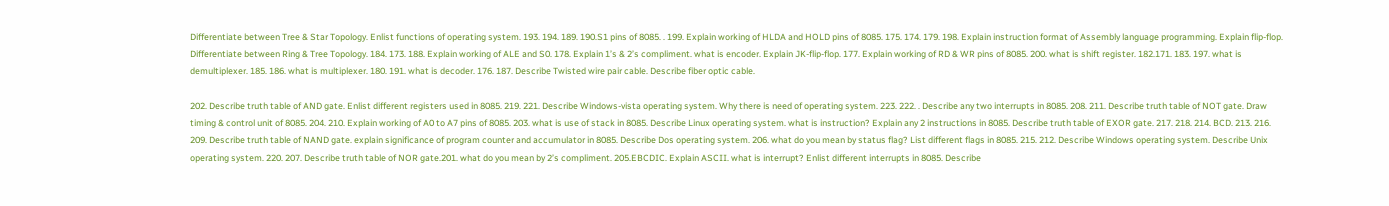Differentiate between Tree & Star Topology. Enlist functions of operating system. 193. 194. 189. 190.S1 pins of 8085. . 199. Explain working of HLDA and HOLD pins of 8085. 175. 174. 179. 198. Explain instruction format of Assembly language programming. Explain flip-flop. Differentiate between Ring & Tree Topology. 184. 173. 188. Explain working of ALE and S0. 178. Explain 1’s & 2’s compliment. what is encoder. Explain JK-flip-flop. 177. Explain working of RD & WR pins of 8085. 200. what is shift register. 182.171. 183. 197. what is demultiplexer. 185. 186. what is multiplexer. 180. 191. what is decoder. 176. 187. Describe Twisted wire pair cable. Describe fiber optic cable.

202. Describe truth table of AND gate. Enlist different registers used in 8085. 219. 221. Describe Windows-vista operating system. Why there is need of operating system. 223. 222. . Describe any two interrupts in 8085. 208. 211. Describe truth table of NOT gate. Draw timing & control unit of 8085. 204. 210. Explain working of A0 to A7 pins of 8085. 203. what is use of stack in 8085. Describe Linux operating system. what is instruction? Explain any 2 instructions in 8085. Describe truth table of EXOR gate. 217. 218. 214. BCD. 213. 216. 209. Describe truth table of NAND gate. explain significance of program counter and accumulator in 8085. Describe Dos operating system. 206. what do you mean by status flag? List different flags in 8085. 215. 212. Describe Windows operating system. Describe Unix operating system. 220. 207. Describe truth table of NOR gate.201. what do you mean by 2’s compliment. 205.EBCDIC. Explain ASCII. what is interrupt? Enlist different interrupts in 8085. Describe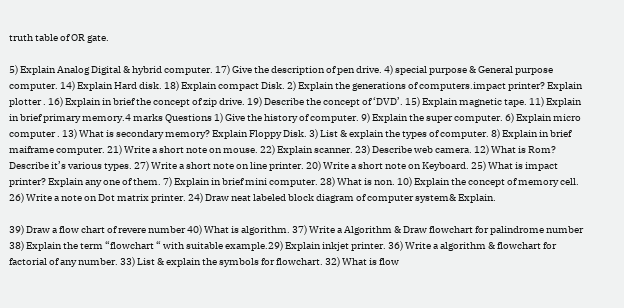truth table of OR gate.

5) Explain Analog Digital & hybrid computer. 17) Give the description of pen drive. 4) special purpose & General purpose computer. 14) Explain Hard disk. 18) Explain compact Disk. 2) Explain the generations of computers.impact printer? Explain plotter . 16) Explain in brief the concept of zip drive. 19) Describe the concept of ‘DVD’. 15) Explain magnetic tape. 11) Explain in brief primary memory.4 marks Questions 1) Give the history of computer. 9) Explain the super computer. 6) Explain micro computer . 13) What is secondary memory? Explain Floppy Disk. 3) List & explain the types of computer. 8) Explain in brief maiframe computer. 21) Write a short note on mouse. 22) Explain scanner. 23) Describe web camera. 12) What is Rom? Describe it’s various types. 27) Write a short note on line printer. 20) Write a short note on Keyboard. 25) What is impact printer? Explain any one of them. 7) Explain in brief mini computer. 28) What is non. 10) Explain the concept of memory cell. 26) Write a note on Dot matrix printer. 24) Draw neat labeled block diagram of computer system& Explain.

39) Draw a flow chart of revere number 40) What is algorithm. 37) Write a Algorithm & Draw flowchart for palindrome number 38) Explain the term “flowchart “ with suitable example.29) Explain inkjet printer. 36) Write a algorithm & flowchart for factorial of any number. 33) List & explain the symbols for flowchart. 32) What is flow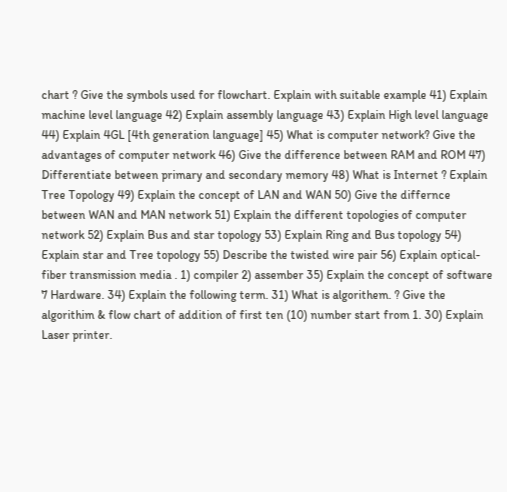chart ? Give the symbols used for flowchart. Explain with suitable example 41) Explain machine level language 42) Explain assembly language 43) Explain High level language 44) Explain 4GL [4th generation language] 45) What is computer network? Give the advantages of computer network 46) Give the difference between RAM and ROM 47) Differentiate between primary and secondary memory 48) What is Internet ? Explain Tree Topology 49) Explain the concept of LAN and WAN 50) Give the differnce between WAN and MAN network 51) Explain the different topologies of computer network 52) Explain Bus and star topology 53) Explain Ring and Bus topology 54) Explain star and Tree topology 55) Describe the twisted wire pair 56) Explain optical-fiber transmission media . 1) compiler 2) assember 35) Explain the concept of software 7 Hardware. 34) Explain the following term. 31) What is algorithem. ? Give the algorithim & flow chart of addition of first ten (10) number start from 1. 30) Explain Laser printer.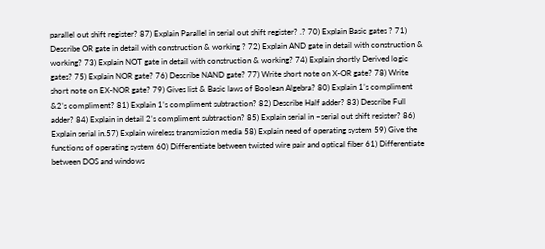parallel out shift register? 87) Explain Parallel in serial out shift register? .? 70) Explain Basic gates ? 71) Describe OR gate in detail with construction & working ? 72) Explain AND gate in detail with construction & working? 73) Explain NOT gate in detail with construction & working? 74) Explain shortly Derived logic gates? 75) Explain NOR gate? 76) Describe NAND gate? 77) Write short note on X-OR gate? 78) Write short note on EX-NOR gate? 79) Gives list & Basic laws of Boolean Algebra? 80) Explain 1’s compliment &2’s compliment? 81) Explain 1’s compliment subtraction? 82) Describe Half adder? 83) Describe Full adder? 84) Explain in detail 2’s compliment subtraction? 85) Explain serial in –serial out shift resister? 86) Explain serial in.57) Explain wireless transmission media 58) Explain need of operating system 59) Give the functions of operating system 60) Differentiate between twisted wire pair and optical fiber 61) Differentiate between DOS and windows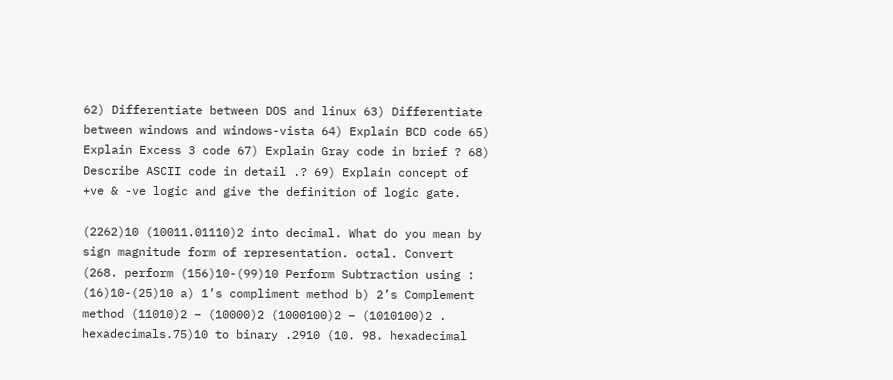62) Differentiate between DOS and linux 63) Differentiate between windows and windows-vista 64) Explain BCD code 65) Explain Excess 3 code 67) Explain Gray code in brief ? 68) Describe ASCII code in detail .? 69) Explain concept of +ve & -ve logic and give the definition of logic gate.

(2262)10 (10011.01110)2 into decimal. What do you mean by sign magnitude form of representation. octal. Convert (268. perform (156)10-(99)10 Perform Subtraction using : (16)10-(25)10 a) 1’s compliment method b) 2’s Complement method (11010)2 – (10000)2 (1000100)2 – (1010100)2 . hexadecimals.75)10 to binary .2910 (10. 98. hexadecimal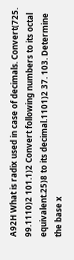A92H What is radix used in case of decimals. Convert(725. 99.1110)2 101.1)2 Convert following numbers to its octal equivalent.25)8 to its decimal.1101)2 37. 103. Determine the base x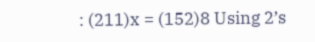: (211)x = (152)8 Using 2’s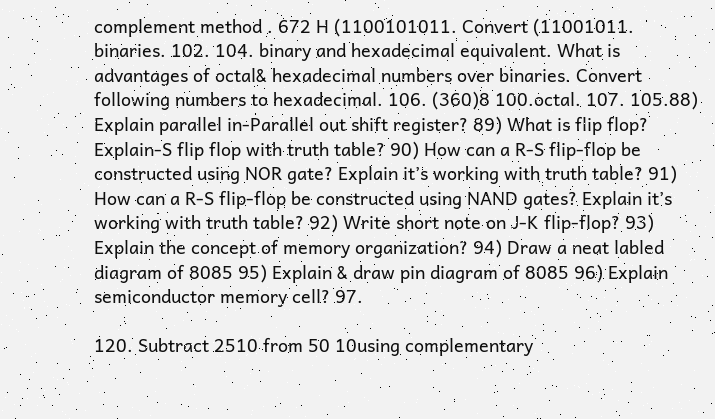complement method . 672 H (1100101011. Convert (11001011. binaries. 102. 104. binary and hexadecimal equivalent. What is advantages of octal& hexadecimal numbers over binaries. Convert following numbers to hexadecimal. 106. (360)8 100.octal. 107. 105.88) Explain parallel in-Parallel out shift register? 89) What is flip flop? Explain-S flip flop with truth table? 90) How can a R-S flip-flop be constructed using NOR gate? Explain it’s working with truth table? 91) How can a R-S flip-flop be constructed using NAND gates? Explain it’s working with truth table? 92) Write short note on J-K flip-flop? 93) Explain the concept of memory organization? 94) Draw a neat labled diagram of 8085 95) Explain & draw pin diagram of 8085 96) Explain semiconductor memory cell? 97.

120. Subtract 2510 from 50 10using complementary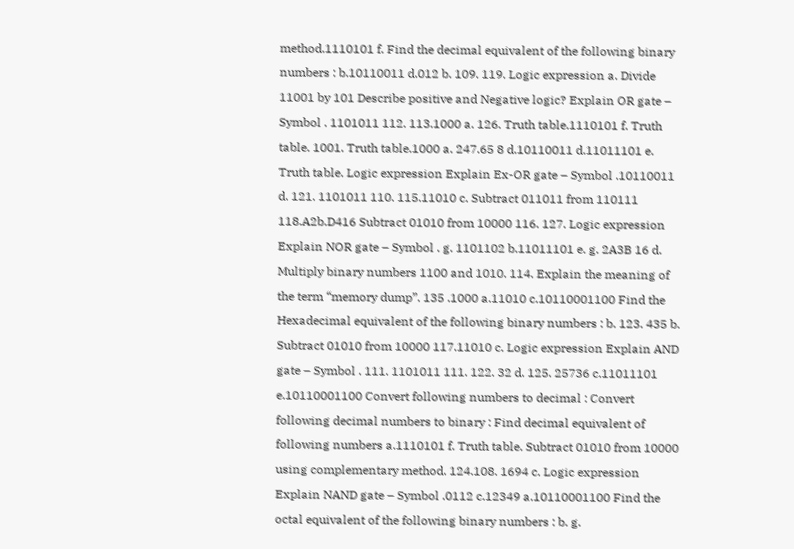method.1110101 f. Find the decimal equivalent of the following binary numbers : b.10110011 d.012 b. 109. 119. Logic expression a. Divide 11001 by 101 Describe positive and Negative logic? Explain OR gate – Symbol . 1101011 112. 113.1000 a. 126. Truth table.1110101 f. Truth table. 1001. Truth table.1000 a. 247.65 8 d.10110011 d.11011101 e. Truth table. Logic expression Explain Ex-OR gate – Symbol .10110011 d. 121. 1101011 110. 115.11010 c. Subtract 011011 from 110111 118.A2b.D416 Subtract 01010 from 10000 116. 127. Logic expression Explain NOR gate – Symbol . g. 1101102 b.11011101 e. g. 2A3B 16 d. Multiply binary numbers 1100 and 1010. 114. Explain the meaning of the term “memory dump”. 135 .1000 a.11010 c.10110001100 Find the Hexadecimal equivalent of the following binary numbers : b. 123. 435 b. Subtract 01010 from 10000 117.11010 c. Logic expression Explain AND gate – Symbol . 111. 1101011 111. 122. 32 d. 125. 25736 c.11011101 e.10110001100 Convert following numbers to decimal : Convert following decimal numbers to binary : Find decimal equivalent of following numbers a.1110101 f. Truth table. Subtract 01010 from 10000 using complementary method. 124.108. 1694 c. Logic expression Explain NAND gate – Symbol .0112 c.12349 a.10110001100 Find the octal equivalent of the following binary numbers : b. g.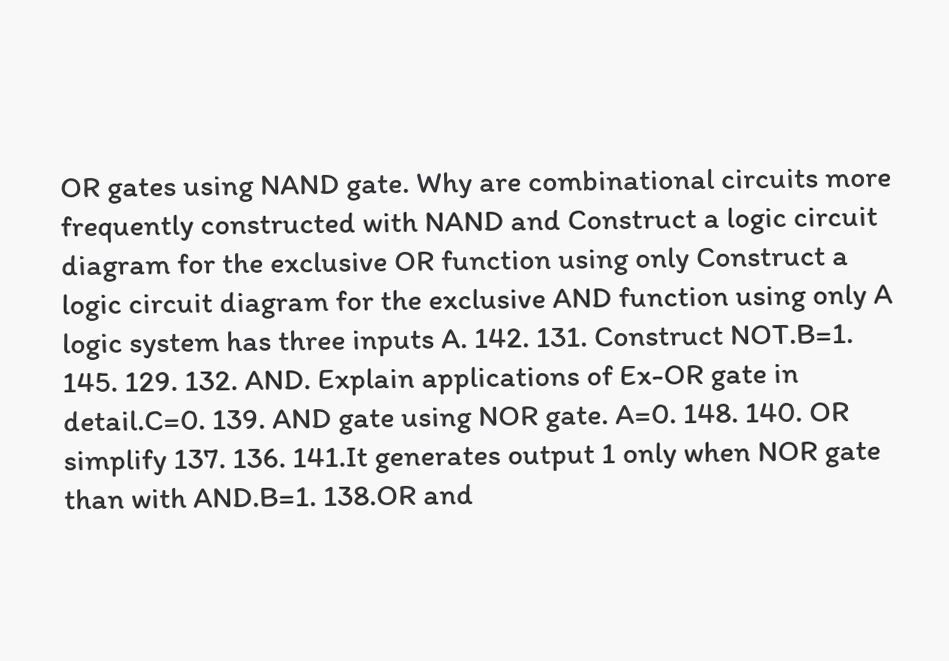OR gates using NAND gate. Why are combinational circuits more frequently constructed with NAND and Construct a logic circuit diagram for the exclusive OR function using only Construct a logic circuit diagram for the exclusive AND function using only A logic system has three inputs A. 142. 131. Construct NOT.B=1. 145. 129. 132. AND. Explain applications of Ex-OR gate in detail.C=0. 139. AND gate using NOR gate. A=0. 148. 140. OR simplify 137. 136. 141.It generates output 1 only when NOR gate than with AND.B=1. 138.OR and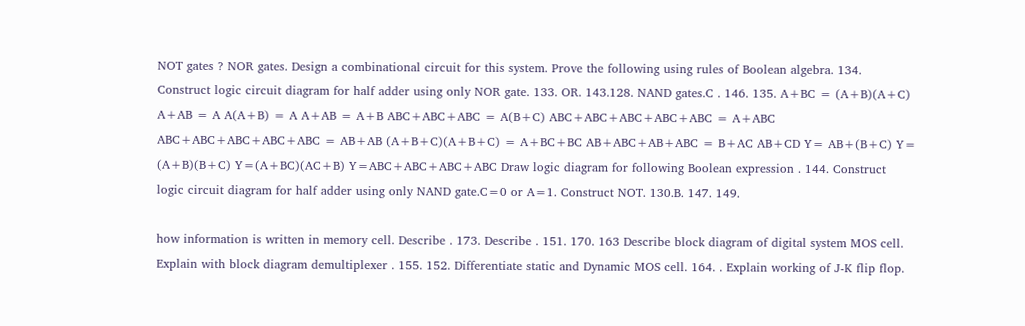NOT gates ? NOR gates. Design a combinational circuit for this system. Prove the following using rules of Boolean algebra. 134. Construct logic circuit diagram for half adder using only NOR gate. 133. OR. 143.128. NAND gates.C . 146. 135. A+BC = (A+B)(A+C) A+AB = A A(A+B) = A A+AB = A+B ABC+ABC+ABC = A(B+C) ABC+ABC+ABC+ABC+ABC = A+ABC ABC+ABC+ABC+ABC+ABC = AB+AB (A+B+C)(A+B+C) = A+BC+BC AB+ABC+AB+ABC = B+AC AB+CD Y= AB+(B+C) Y= (A+B)(B+C) Y=(A+BC)(AC+B) Y=ABC+ABC+ABC+ABC Draw logic diagram for following Boolean expression . 144. Construct logic circuit diagram for half adder using only NAND gate.C=0 or A=1. Construct NOT. 130.B. 147. 149.

how information is written in memory cell. Describe . 173. Describe . 151. 170. 163 Describe block diagram of digital system MOS cell. Explain with block diagram demultiplexer . 155. 152. Differentiate static and Dynamic MOS cell. 164. . Explain working of J-K flip flop.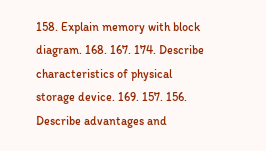158. Explain memory with block diagram. 168. 167. 174. Describe characteristics of physical storage device. 169. 157. 156. Describe advantages and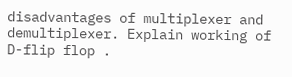disadvantages of multiplexer and demultiplexer. Explain working of D-flip flop .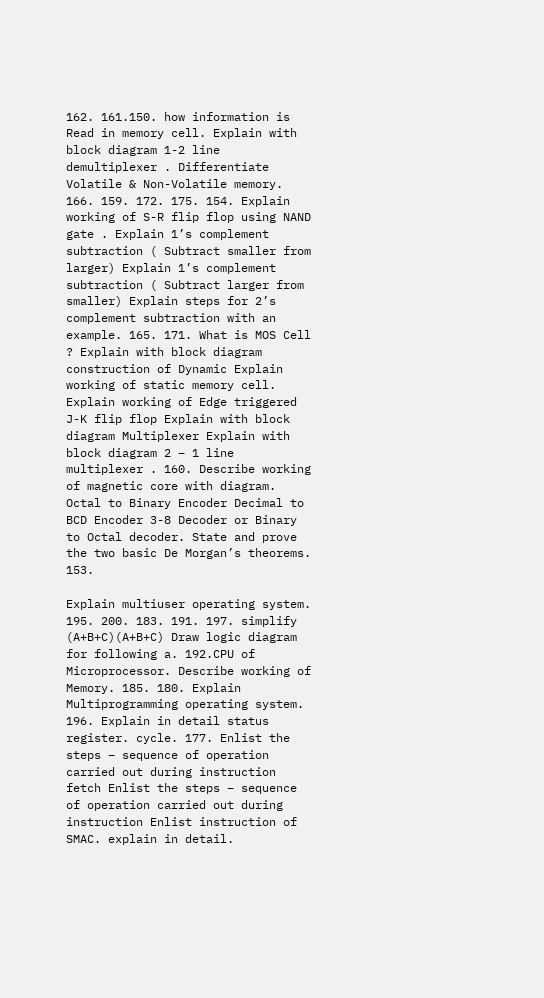162. 161.150. how information is Read in memory cell. Explain with block diagram 1-2 line demultiplexer . Differentiate Volatile & Non-Volatile memory. 166. 159. 172. 175. 154. Explain working of S-R flip flop using NAND gate . Explain 1’s complement subtraction ( Subtract smaller from larger) Explain 1’s complement subtraction ( Subtract larger from smaller) Explain steps for 2’s complement subtraction with an example. 165. 171. What is MOS Cell ? Explain with block diagram construction of Dynamic Explain working of static memory cell. Explain working of Edge triggered J-K flip flop Explain with block diagram Multiplexer Explain with block diagram 2 – 1 line multiplexer . 160. Describe working of magnetic core with diagram. Octal to Binary Encoder Decimal to BCD Encoder 3-8 Decoder or Binary to Octal decoder. State and prove the two basic De Morgan’s theorems. 153.

Explain multiuser operating system. 195. 200. 183. 191. 197. simplify (A+B+C)(A+B+C) Draw logic diagram for following a. 192.CPU of Microprocessor. Describe working of Memory. 185. 180. Explain Multiprogramming operating system. 196. Explain in detail status register. cycle. 177. Enlist the steps – sequence of operation carried out during instruction fetch Enlist the steps – sequence of operation carried out during instruction Enlist instruction of SMAC. explain in detail.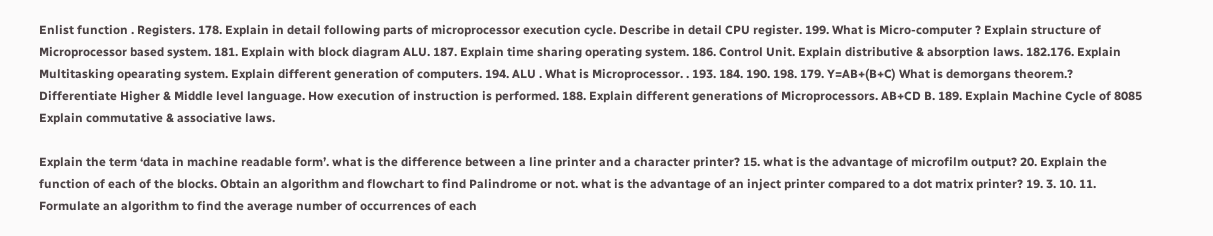Enlist function . Registers. 178. Explain in detail following parts of microprocessor execution cycle. Describe in detail CPU register. 199. What is Micro-computer ? Explain structure of Microprocessor based system. 181. Explain with block diagram ALU. 187. Explain time sharing operating system. 186. Control Unit. Explain distributive & absorption laws. 182.176. Explain Multitasking opearating system. Explain different generation of computers. 194. ALU . What is Microprocessor. . 193. 184. 190. 198. 179. Y=AB+(B+C) What is demorgans theorem.? Differentiate Higher & Middle level language. How execution of instruction is performed. 188. Explain different generations of Microprocessors. AB+CD B. 189. Explain Machine Cycle of 8085 Explain commutative & associative laws.

Explain the term ‘data in machine readable form’. what is the difference between a line printer and a character printer? 15. what is the advantage of microfilm output? 20. Explain the function of each of the blocks. Obtain an algorithm and flowchart to find Palindrome or not. what is the advantage of an inject printer compared to a dot matrix printer? 19. 3. 10. 11. Formulate an algorithm to find the average number of occurrences of each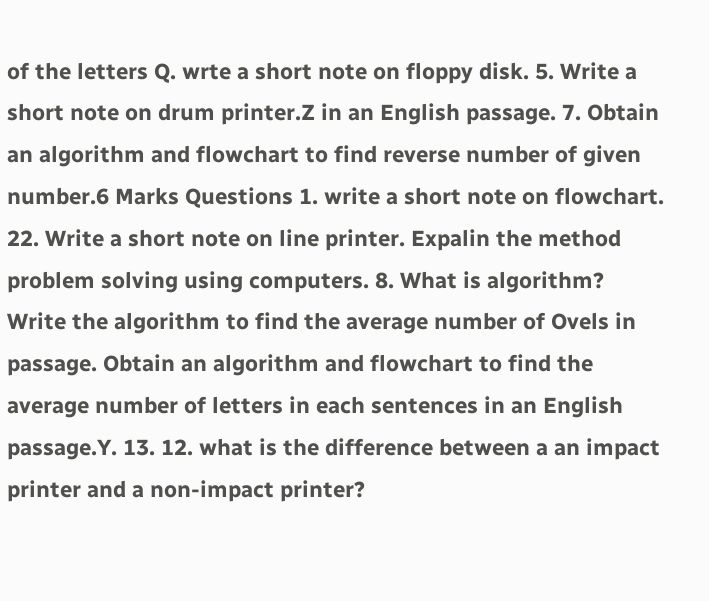of the letters Q. wrte a short note on floppy disk. 5. Write a short note on drum printer.Z in an English passage. 7. Obtain an algorithm and flowchart to find reverse number of given number.6 Marks Questions 1. write a short note on flowchart. 22. Write a short note on line printer. Expalin the method problem solving using computers. 8. What is algorithm? Write the algorithm to find the average number of Ovels in passage. Obtain an algorithm and flowchart to find the average number of letters in each sentences in an English passage.Y. 13. 12. what is the difference between a an impact printer and a non-impact printer?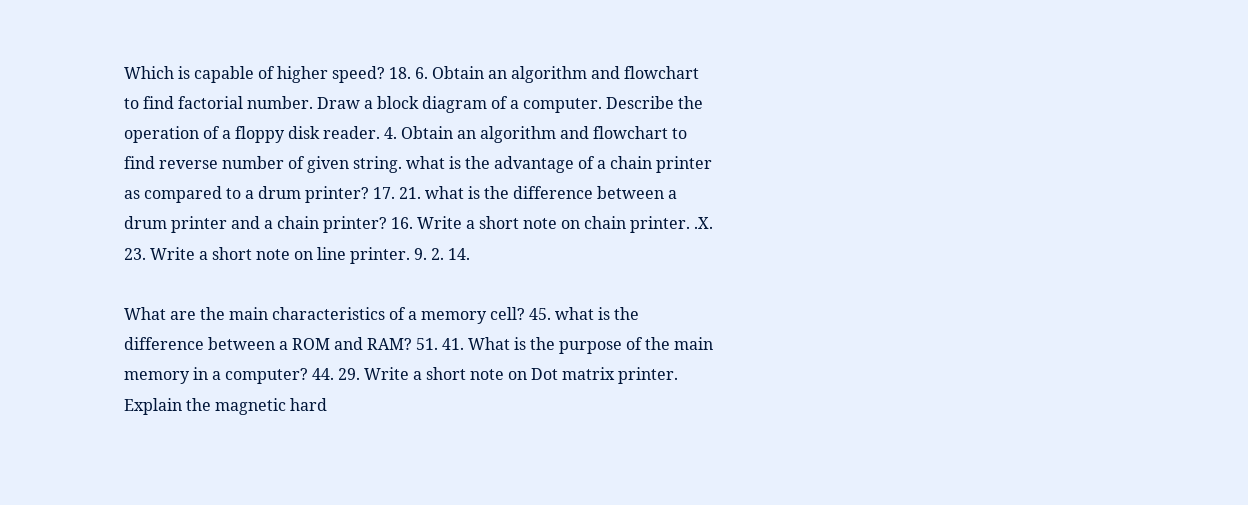Which is capable of higher speed? 18. 6. Obtain an algorithm and flowchart to find factorial number. Draw a block diagram of a computer. Describe the operation of a floppy disk reader. 4. Obtain an algorithm and flowchart to find reverse number of given string. what is the advantage of a chain printer as compared to a drum printer? 17. 21. what is the difference between a drum printer and a chain printer? 16. Write a short note on chain printer. .X. 23. Write a short note on line printer. 9. 2. 14.

What are the main characteristics of a memory cell? 45. what is the difference between a ROM and RAM? 51. 41. What is the purpose of the main memory in a computer? 44. 29. Write a short note on Dot matrix printer. Explain the magnetic hard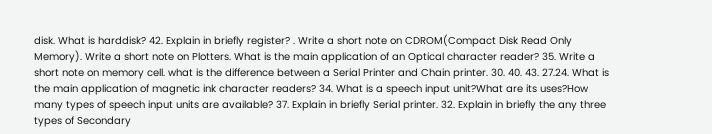disk. What is harddisk? 42. Explain in briefly register? . Write a short note on CDROM(Compact Disk Read Only Memory). Write a short note on Plotters. What is the main application of an Optical character reader? 35. Write a short note on memory cell. what is the difference between a Serial Printer and Chain printer. 30. 40. 43. 27.24. What is the main application of magnetic ink character readers? 34. What is a speech input unit?What are its uses?How many types of speech input units are available? 37. Explain in briefly Serial printer. 32. Explain in briefly the any three types of Secondary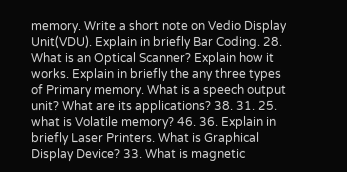memory. Write a short note on Vedio Display Unit(VDU). Explain in briefly Bar Coding. 28. What is an Optical Scanner? Explain how it works. Explain in briefly the any three types of Primary memory. What is a speech output unit? What are its applications? 38. 31. 25. what is Volatile memory? 46. 36. Explain in briefly Laser Printers. What is Graphical Display Device? 33. What is magnetic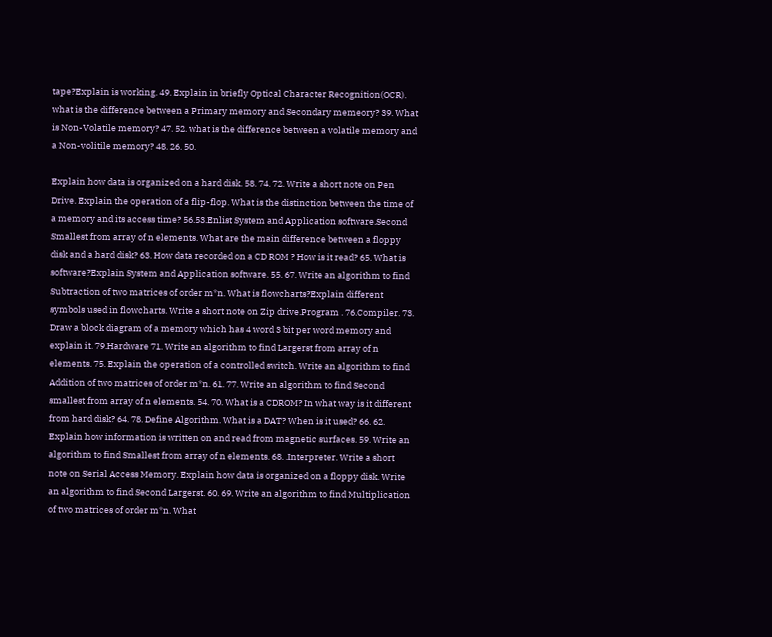tape?Explain is working. 49. Explain in briefly Optical Character Recognition(OCR). what is the difference between a Primary memory and Secondary memeory? 39. What is Non-Volatile memory? 47. 52. what is the difference between a volatile memory and a Non-volitile memory? 48. 26. 50.

Explain how data is organized on a hard disk. 58. 74. 72. Write a short note on Pen Drive. Explain the operation of a flip-flop. What is the distinction between the time of a memory and its access time? 56.53.Enlist System and Application software.Second Smallest from array of n elements. What are the main difference between a floppy disk and a hard disk? 63. How data recorded on a CD ROM ? How is it read? 65. What is software?Explain System and Application software. 55. 67. Write an algorithm to find Subtraction of two matrices of order m*n. What is flowcharts?Explain different symbols used in flowcharts. Write a short note on Zip drive.Program . 76.Compiler. 73. Draw a block diagram of a memory which has 4 word 3 bit per word memory and explain it. 79.Hardware 71. Write an algorithm to find Largerst from array of n elements. 75. Explain the operation of a controlled switch. Write an algorithm to find Addition of two matrices of order m*n. 61. 77. Write an algorithm to find Second smallest from array of n elements. 54. 70. What is a CDROM? In what way is it different from hard disk? 64. 78. Define Algorithm. What is a DAT? When is it used? 66. 62. Explain how information is written on and read from magnetic surfaces. 59. Write an algorithm to find Smallest from array of n elements. 68. .Interpreter. Write a short note on Serial Access Memory. Explain how data is organized on a floppy disk. Write an algorithm to find Second Largerst. 60. 69. Write an algorithm to find Multiplication of two matrices of order m*n. What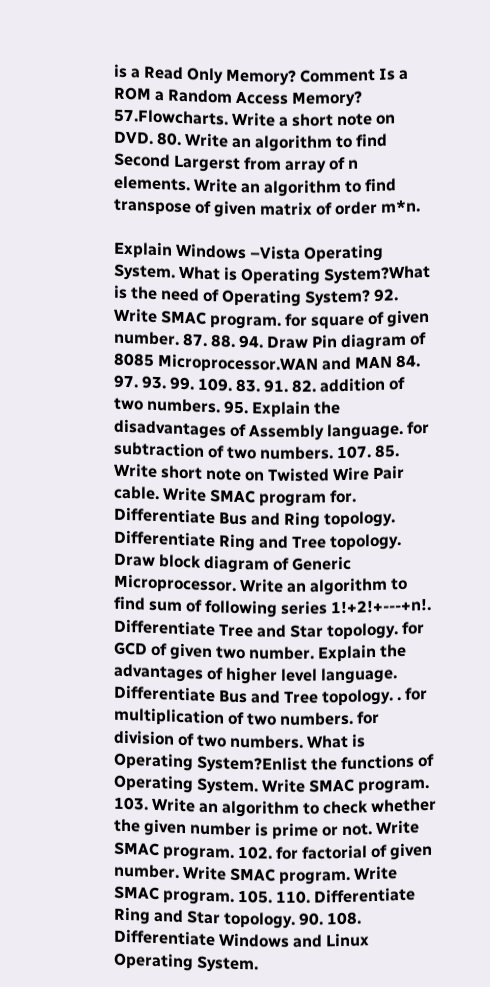is a Read Only Memory? Comment Is a ROM a Random Access Memory? 57.Flowcharts. Write a short note on DVD. 80. Write an algorithm to find Second Largerst from array of n elements. Write an algorithm to find transpose of given matrix of order m*n.

Explain Windows –Vista Operating System. What is Operating System?What is the need of Operating System? 92. Write SMAC program. for square of given number. 87. 88. 94. Draw Pin diagram of 8085 Microprocessor.WAN and MAN 84. 97. 93. 99. 109. 83. 91. 82. addition of two numbers. 95. Explain the disadvantages of Assembly language. for subtraction of two numbers. 107. 85. Write short note on Twisted Wire Pair cable. Write SMAC program for. Differentiate Bus and Ring topology. Differentiate Ring and Tree topology. Draw block diagram of Generic Microprocessor. Write an algorithm to find sum of following series 1!+2!+---+n!. Differentiate Tree and Star topology. for GCD of given two number. Explain the advantages of higher level language. Differentiate Bus and Tree topology. . for multiplication of two numbers. for division of two numbers. What is Operating System?Enlist the functions of Operating System. Write SMAC program. 103. Write an algorithm to check whether the given number is prime or not. Write SMAC program. 102. for factorial of given number. Write SMAC program. Write SMAC program. 105. 110. Differentiate Ring and Star topology. 90. 108. Differentiate Windows and Linux Operating System.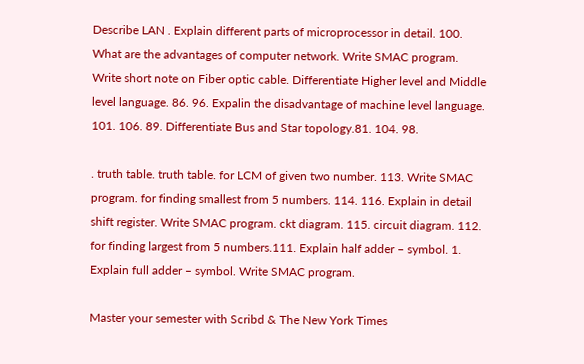Describe LAN . Explain different parts of microprocessor in detail. 100. What are the advantages of computer network. Write SMAC program. Write short note on Fiber optic cable. Differentiate Higher level and Middle level language. 86. 96. Expalin the disadvantage of machine level language. 101. 106. 89. Differentiate Bus and Star topology.81. 104. 98.

. truth table. truth table. for LCM of given two number. 113. Write SMAC program. for finding smallest from 5 numbers. 114. 116. Explain in detail shift register. Write SMAC program. ckt diagram. 115. circuit diagram. 112. for finding largest from 5 numbers.111. Explain half adder – symbol. 1. Explain full adder – symbol. Write SMAC program.

Master your semester with Scribd & The New York Times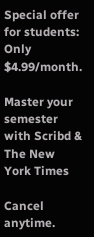Special offer for students: Only $4.99/month.

Master your semester with Scribd & The New York Times

Cancel anytime.